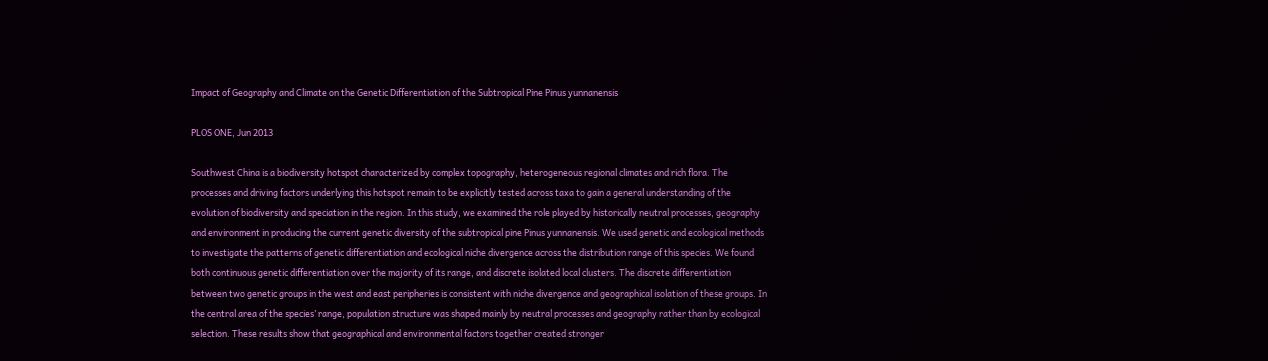Impact of Geography and Climate on the Genetic Differentiation of the Subtropical Pine Pinus yunnanensis

PLOS ONE, Jun 2013

Southwest China is a biodiversity hotspot characterized by complex topography, heterogeneous regional climates and rich flora. The processes and driving factors underlying this hotspot remain to be explicitly tested across taxa to gain a general understanding of the evolution of biodiversity and speciation in the region. In this study, we examined the role played by historically neutral processes, geography and environment in producing the current genetic diversity of the subtropical pine Pinus yunnanensis. We used genetic and ecological methods to investigate the patterns of genetic differentiation and ecological niche divergence across the distribution range of this species. We found both continuous genetic differentiation over the majority of its range, and discrete isolated local clusters. The discrete differentiation between two genetic groups in the west and east peripheries is consistent with niche divergence and geographical isolation of these groups. In the central area of the species’ range, population structure was shaped mainly by neutral processes and geography rather than by ecological selection. These results show that geographical and environmental factors together created stronger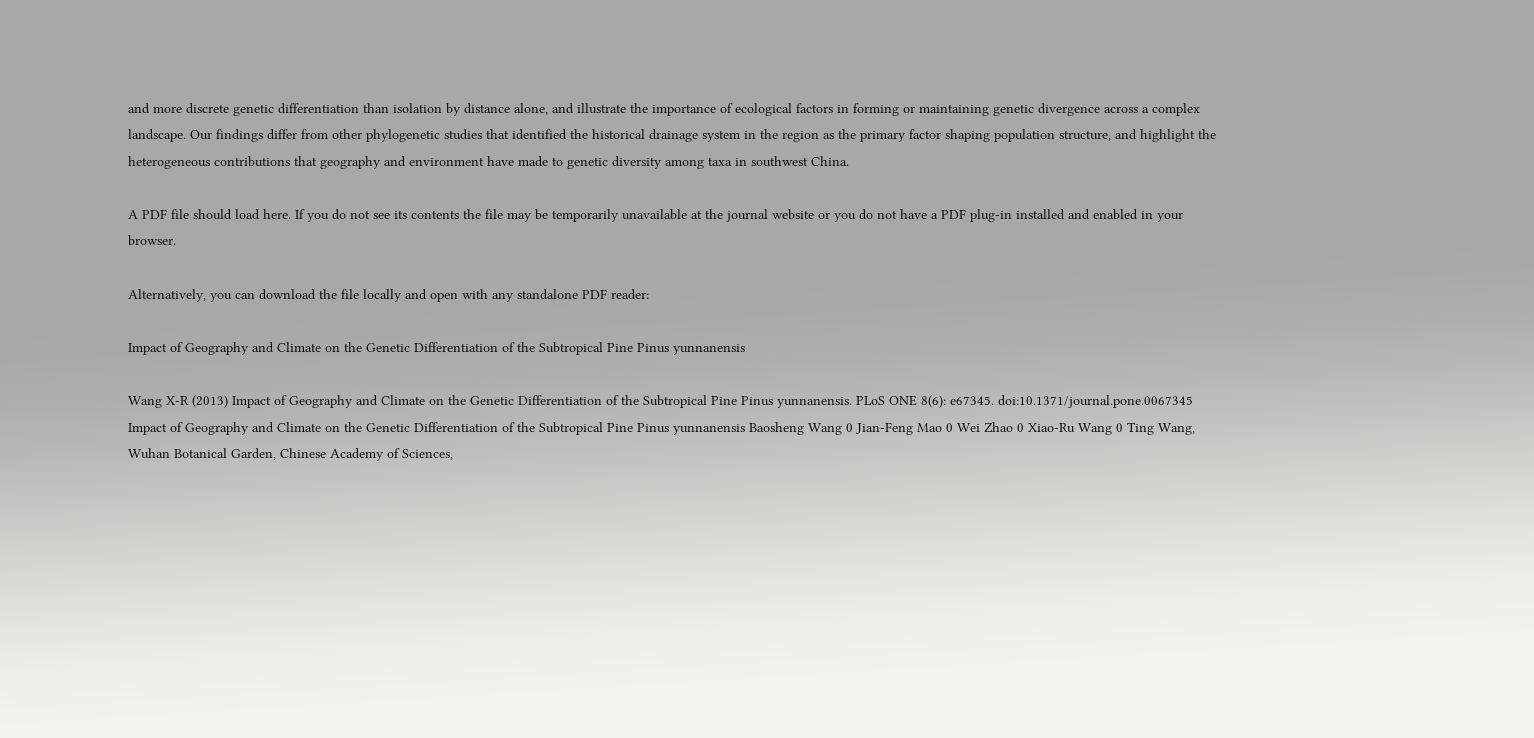and more discrete genetic differentiation than isolation by distance alone, and illustrate the importance of ecological factors in forming or maintaining genetic divergence across a complex landscape. Our findings differ from other phylogenetic studies that identified the historical drainage system in the region as the primary factor shaping population structure, and highlight the heterogeneous contributions that geography and environment have made to genetic diversity among taxa in southwest China.

A PDF file should load here. If you do not see its contents the file may be temporarily unavailable at the journal website or you do not have a PDF plug-in installed and enabled in your browser.

Alternatively, you can download the file locally and open with any standalone PDF reader:

Impact of Geography and Climate on the Genetic Differentiation of the Subtropical Pine Pinus yunnanensis

Wang X-R (2013) Impact of Geography and Climate on the Genetic Differentiation of the Subtropical Pine Pinus yunnanensis. PLoS ONE 8(6): e67345. doi:10.1371/journal.pone.0067345 Impact of Geography and Climate on the Genetic Differentiation of the Subtropical Pine Pinus yunnanensis Baosheng Wang 0 Jian-Feng Mao 0 Wei Zhao 0 Xiao-Ru Wang 0 Ting Wang, Wuhan Botanical Garden, Chinese Academy of Sciences,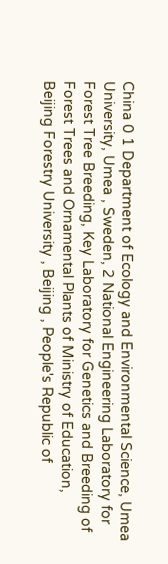China 0 1 Department of Ecology and Environmental Science, Umea University, Umea , Sweden, 2 National Engineering Laboratory for Forest Tree Breeding, Key Laboratory for Genetics and Breeding of Forest Trees and Ornamental Plants of Ministry of Education, Beijing Forestry University , Beijing , People's Republic of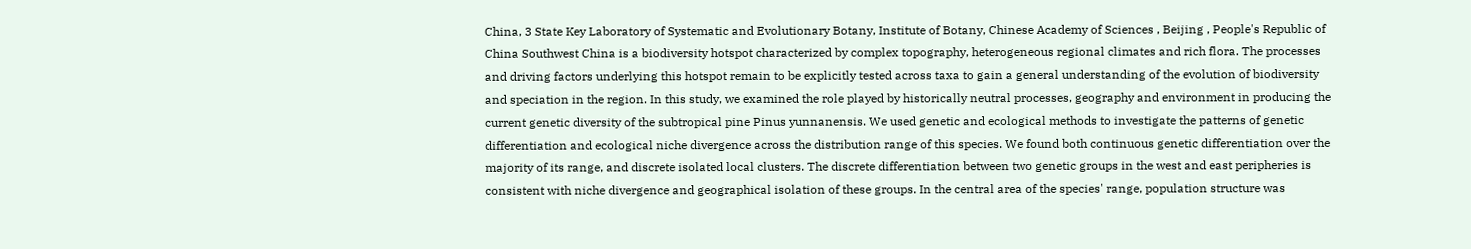China, 3 State Key Laboratory of Systematic and Evolutionary Botany, Institute of Botany, Chinese Academy of Sciences , Beijing , People's Republic of China Southwest China is a biodiversity hotspot characterized by complex topography, heterogeneous regional climates and rich flora. The processes and driving factors underlying this hotspot remain to be explicitly tested across taxa to gain a general understanding of the evolution of biodiversity and speciation in the region. In this study, we examined the role played by historically neutral processes, geography and environment in producing the current genetic diversity of the subtropical pine Pinus yunnanensis. We used genetic and ecological methods to investigate the patterns of genetic differentiation and ecological niche divergence across the distribution range of this species. We found both continuous genetic differentiation over the majority of its range, and discrete isolated local clusters. The discrete differentiation between two genetic groups in the west and east peripheries is consistent with niche divergence and geographical isolation of these groups. In the central area of the species' range, population structure was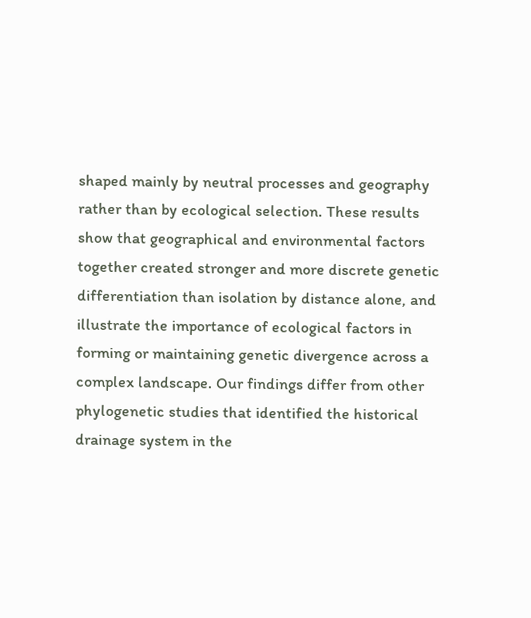shaped mainly by neutral processes and geography rather than by ecological selection. These results show that geographical and environmental factors together created stronger and more discrete genetic differentiation than isolation by distance alone, and illustrate the importance of ecological factors in forming or maintaining genetic divergence across a complex landscape. Our findings differ from other phylogenetic studies that identified the historical drainage system in the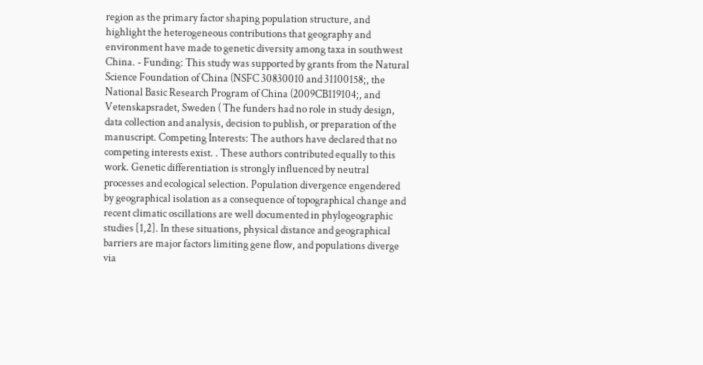region as the primary factor shaping population structure, and highlight the heterogeneous contributions that geography and environment have made to genetic diversity among taxa in southwest China. - Funding: This study was supported by grants from the Natural Science Foundation of China (NSFC 30830010 and 31100158;, the National Basic Research Program of China (2009CB119104;, and Vetenskapsradet, Sweden ( The funders had no role in study design, data collection and analysis, decision to publish, or preparation of the manuscript. Competing Interests: The authors have declared that no competing interests exist. . These authors contributed equally to this work. Genetic differentiation is strongly influenced by neutral processes and ecological selection. Population divergence engendered by geographical isolation as a consequence of topographical change and recent climatic oscillations are well documented in phylogeographic studies [1,2]. In these situations, physical distance and geographical barriers are major factors limiting gene flow, and populations diverge via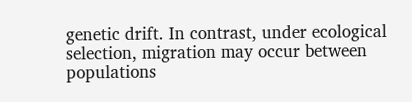genetic drift. In contrast, under ecological selection, migration may occur between populations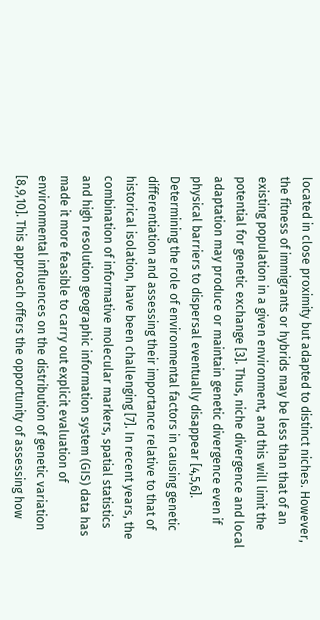located in close proximity but adapted to distinct niches. However, the fitness of immigrants or hybrids may be less than that of an existing population in a given environment, and this will limit the potential for genetic exchange [3]. Thus, niche divergence and local adaptation may produce or maintain genetic divergence even if physical barriers to dispersal eventually disappear [4,5,6]. Determining the role of environmental factors in causing genetic differentiation and assessing their importance relative to that of historical isolation, have been challenging [7]. In recent years, the combination of informative molecular markers, spatial statistics and high resolution geographic information system (GIS) data has made it more feasible to carry out explicit evaluation of environmental influences on the distribution of genetic variation [8,9,10]. This approach offers the opportunity of assessing how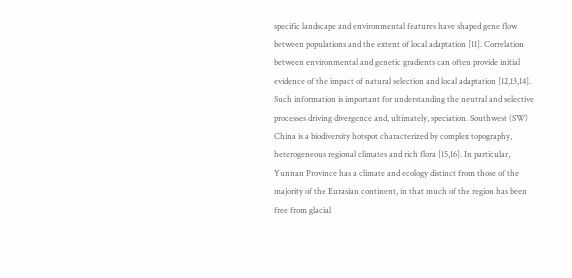specific landscape and environmental features have shaped gene flow between populations and the extent of local adaptation [11]. Correlation between environmental and genetic gradients can often provide initial evidence of the impact of natural selection and local adaptation [12,13,14]. Such information is important for understanding the neutral and selective processes driving divergence and, ultimately, speciation. Southwest (SW) China is a biodiversity hotspot characterized by complex topography, heterogeneous regional climates and rich flora [15,16]. In particular, Yunnan Province has a climate and ecology distinct from those of the majority of the Eurasian continent, in that much of the region has been free from glacial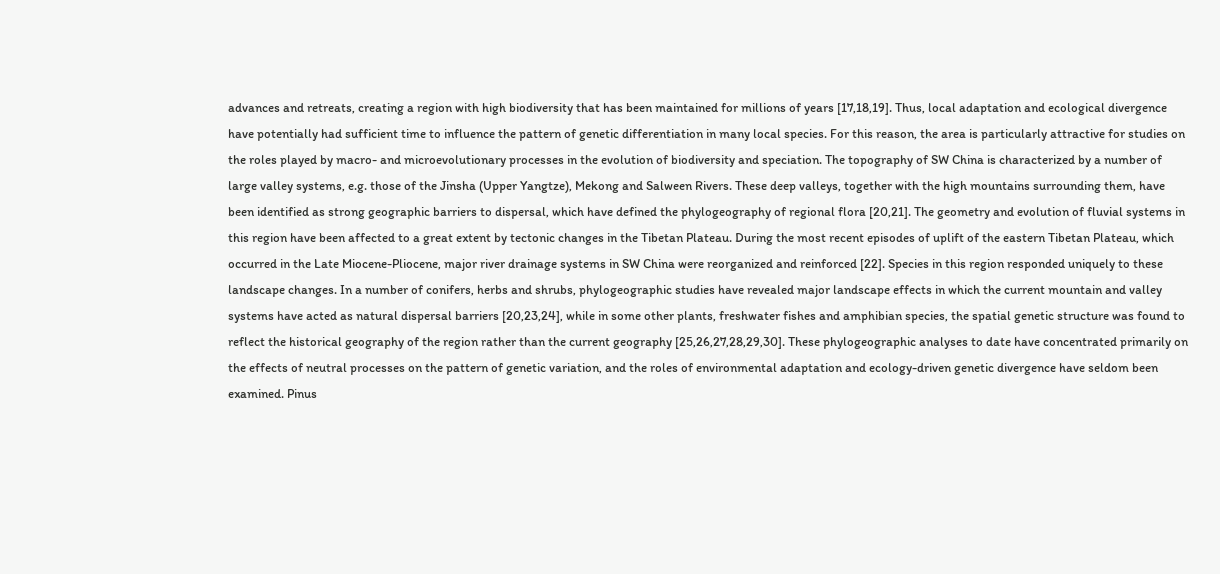advances and retreats, creating a region with high biodiversity that has been maintained for millions of years [17,18,19]. Thus, local adaptation and ecological divergence have potentially had sufficient time to influence the pattern of genetic differentiation in many local species. For this reason, the area is particularly attractive for studies on the roles played by macro- and microevolutionary processes in the evolution of biodiversity and speciation. The topography of SW China is characterized by a number of large valley systems, e.g. those of the Jinsha (Upper Yangtze), Mekong and Salween Rivers. These deep valleys, together with the high mountains surrounding them, have been identified as strong geographic barriers to dispersal, which have defined the phylogeography of regional flora [20,21]. The geometry and evolution of fluvial systems in this region have been affected to a great extent by tectonic changes in the Tibetan Plateau. During the most recent episodes of uplift of the eastern Tibetan Plateau, which occurred in the Late Miocene-Pliocene, major river drainage systems in SW China were reorganized and reinforced [22]. Species in this region responded uniquely to these landscape changes. In a number of conifers, herbs and shrubs, phylogeographic studies have revealed major landscape effects in which the current mountain and valley systems have acted as natural dispersal barriers [20,23,24], while in some other plants, freshwater fishes and amphibian species, the spatial genetic structure was found to reflect the historical geography of the region rather than the current geography [25,26,27,28,29,30]. These phylogeographic analyses to date have concentrated primarily on the effects of neutral processes on the pattern of genetic variation, and the roles of environmental adaptation and ecology-driven genetic divergence have seldom been examined. Pinus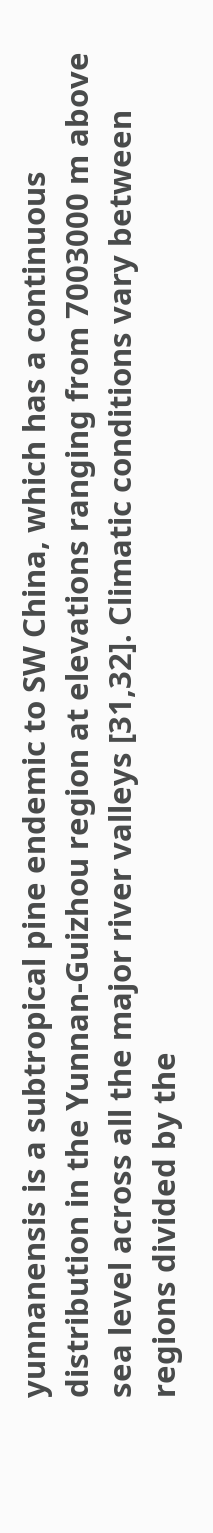yunnanensis is a subtropical pine endemic to SW China, which has a continuous distribution in the Yunnan-Guizhou region at elevations ranging from 7003000 m above sea level across all the major river valleys [31,32]. Climatic conditions vary between regions divided by the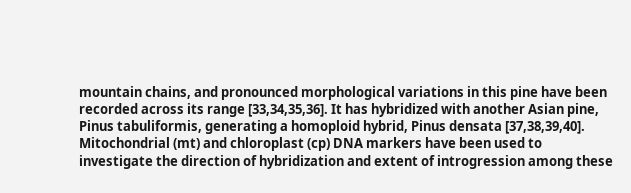mountain chains, and pronounced morphological variations in this pine have been recorded across its range [33,34,35,36]. It has hybridized with another Asian pine, Pinus tabuliformis, generating a homoploid hybrid, Pinus densata [37,38,39,40]. Mitochondrial (mt) and chloroplast (cp) DNA markers have been used to investigate the direction of hybridization and extent of introgression among these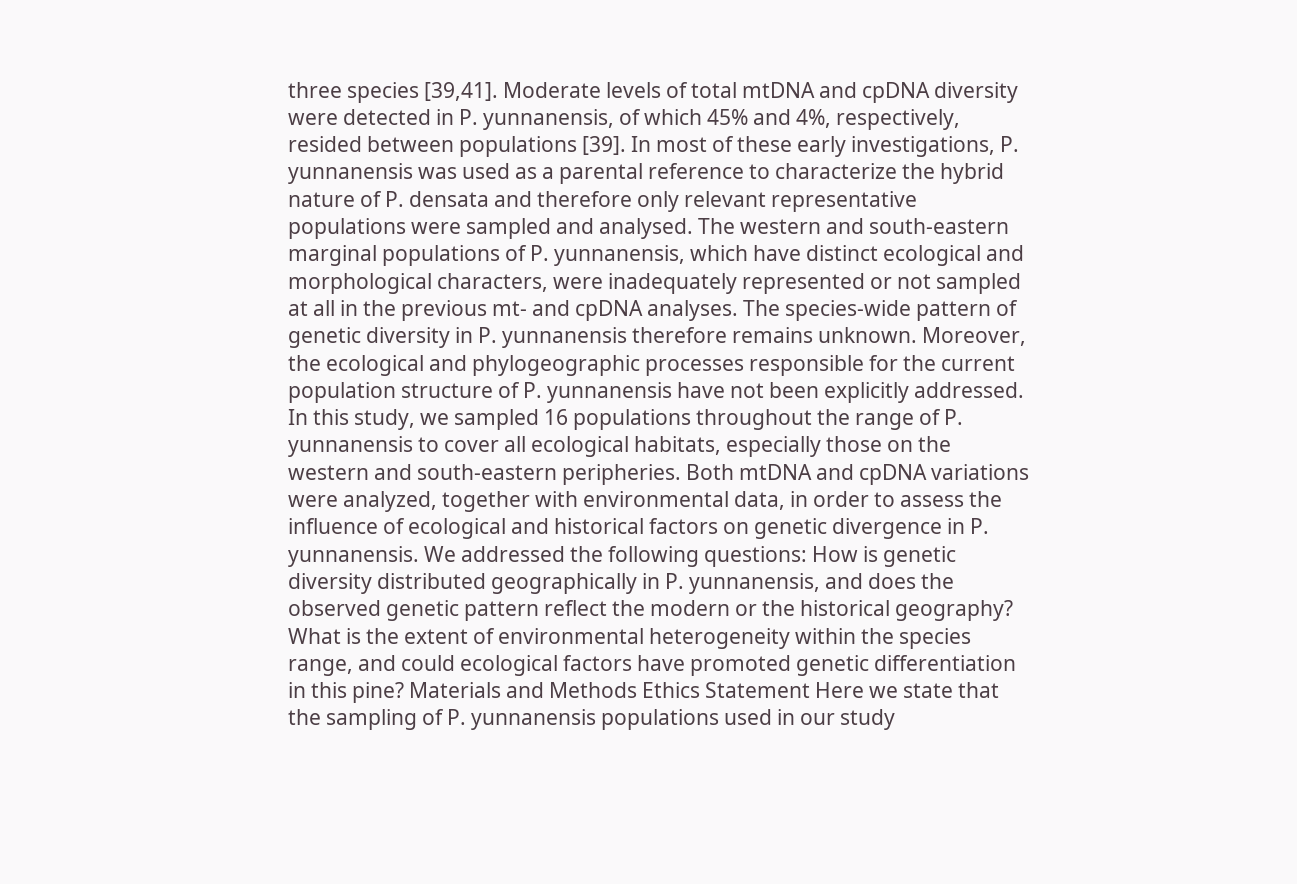three species [39,41]. Moderate levels of total mtDNA and cpDNA diversity were detected in P. yunnanensis, of which 45% and 4%, respectively, resided between populations [39]. In most of these early investigations, P. yunnanensis was used as a parental reference to characterize the hybrid nature of P. densata and therefore only relevant representative populations were sampled and analysed. The western and south-eastern marginal populations of P. yunnanensis, which have distinct ecological and morphological characters, were inadequately represented or not sampled at all in the previous mt- and cpDNA analyses. The species-wide pattern of genetic diversity in P. yunnanensis therefore remains unknown. Moreover, the ecological and phylogeographic processes responsible for the current population structure of P. yunnanensis have not been explicitly addressed. In this study, we sampled 16 populations throughout the range of P. yunnanensis to cover all ecological habitats, especially those on the western and south-eastern peripheries. Both mtDNA and cpDNA variations were analyzed, together with environmental data, in order to assess the influence of ecological and historical factors on genetic divergence in P. yunnanensis. We addressed the following questions: How is genetic diversity distributed geographically in P. yunnanensis, and does the observed genetic pattern reflect the modern or the historical geography? What is the extent of environmental heterogeneity within the species range, and could ecological factors have promoted genetic differentiation in this pine? Materials and Methods Ethics Statement Here we state that the sampling of P. yunnanensis populations used in our study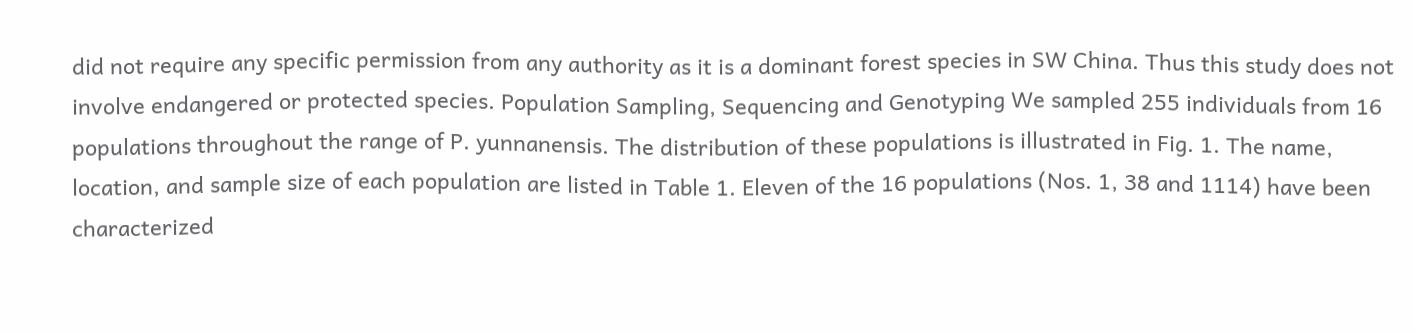did not require any specific permission from any authority as it is a dominant forest species in SW China. Thus this study does not involve endangered or protected species. Population Sampling, Sequencing and Genotyping We sampled 255 individuals from 16 populations throughout the range of P. yunnanensis. The distribution of these populations is illustrated in Fig. 1. The name, location, and sample size of each population are listed in Table 1. Eleven of the 16 populations (Nos. 1, 38 and 1114) have been characterized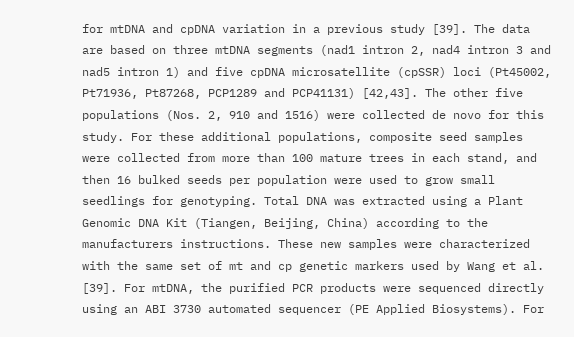for mtDNA and cpDNA variation in a previous study [39]. The data are based on three mtDNA segments (nad1 intron 2, nad4 intron 3 and nad5 intron 1) and five cpDNA microsatellite (cpSSR) loci (Pt45002, Pt71936, Pt87268, PCP1289 and PCP41131) [42,43]. The other five populations (Nos. 2, 910 and 1516) were collected de novo for this study. For these additional populations, composite seed samples were collected from more than 100 mature trees in each stand, and then 16 bulked seeds per population were used to grow small seedlings for genotyping. Total DNA was extracted using a Plant Genomic DNA Kit (Tiangen, Beijing, China) according to the manufacturers instructions. These new samples were characterized with the same set of mt and cp genetic markers used by Wang et al. [39]. For mtDNA, the purified PCR products were sequenced directly using an ABI 3730 automated sequencer (PE Applied Biosystems). For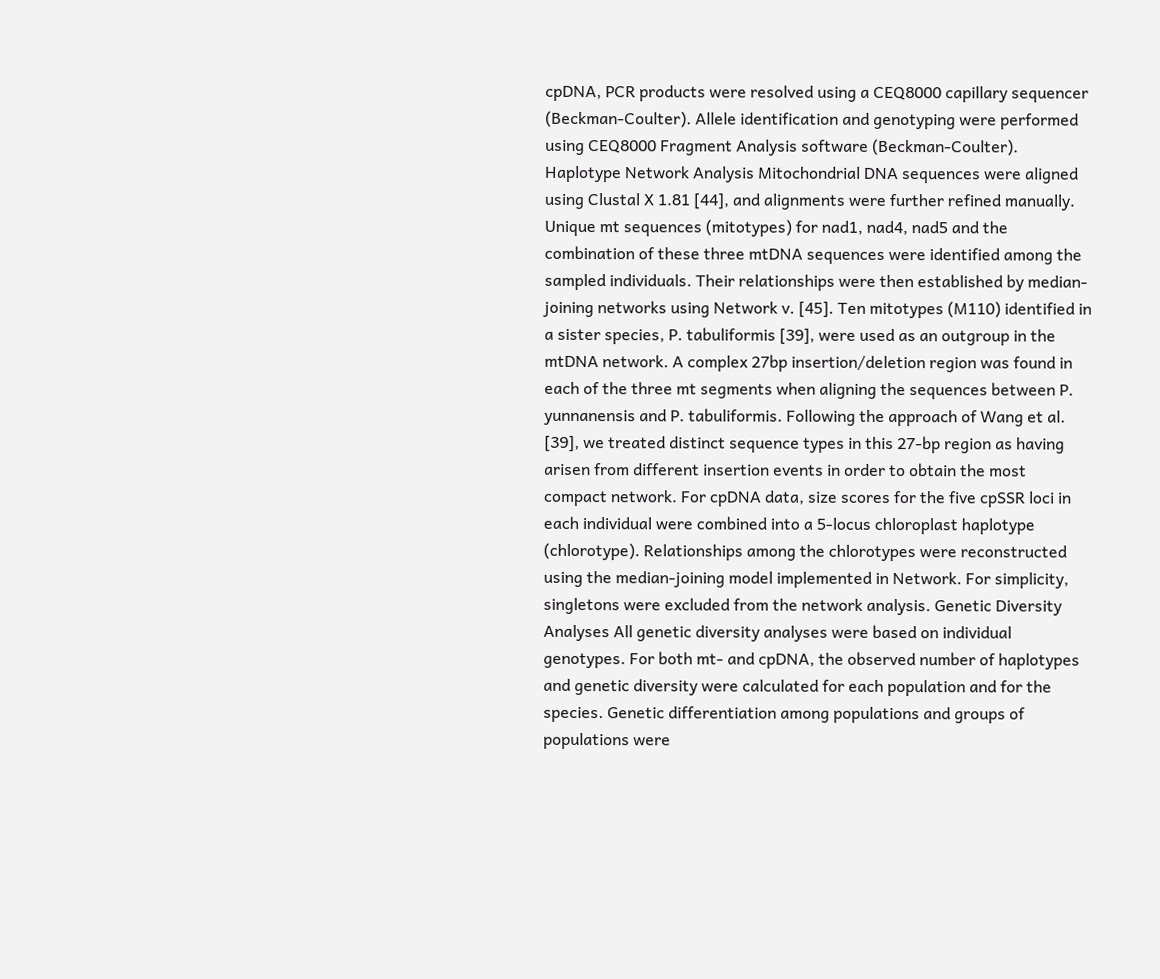cpDNA, PCR products were resolved using a CEQ8000 capillary sequencer (Beckman-Coulter). Allele identification and genotyping were performed using CEQ8000 Fragment Analysis software (Beckman-Coulter). Haplotype Network Analysis Mitochondrial DNA sequences were aligned using Clustal X 1.81 [44], and alignments were further refined manually. Unique mt sequences (mitotypes) for nad1, nad4, nad5 and the combination of these three mtDNA sequences were identified among the sampled individuals. Their relationships were then established by median-joining networks using Network v. [45]. Ten mitotypes (M110) identified in a sister species, P. tabuliformis [39], were used as an outgroup in the mtDNA network. A complex 27bp insertion/deletion region was found in each of the three mt segments when aligning the sequences between P. yunnanensis and P. tabuliformis. Following the approach of Wang et al. [39], we treated distinct sequence types in this 27-bp region as having arisen from different insertion events in order to obtain the most compact network. For cpDNA data, size scores for the five cpSSR loci in each individual were combined into a 5-locus chloroplast haplotype (chlorotype). Relationships among the chlorotypes were reconstructed using the median-joining model implemented in Network. For simplicity, singletons were excluded from the network analysis. Genetic Diversity Analyses All genetic diversity analyses were based on individual genotypes. For both mt- and cpDNA, the observed number of haplotypes and genetic diversity were calculated for each population and for the species. Genetic differentiation among populations and groups of populations were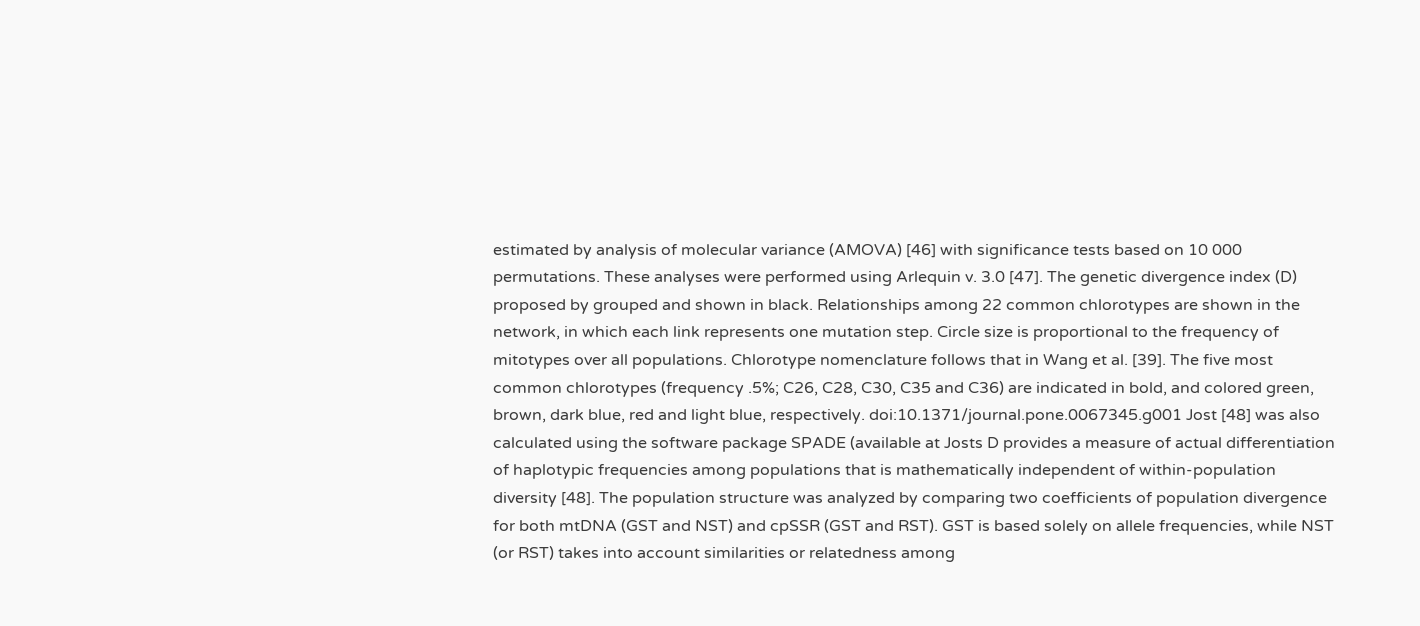estimated by analysis of molecular variance (AMOVA) [46] with significance tests based on 10 000 permutations. These analyses were performed using Arlequin v. 3.0 [47]. The genetic divergence index (D) proposed by grouped and shown in black. Relationships among 22 common chlorotypes are shown in the network, in which each link represents one mutation step. Circle size is proportional to the frequency of mitotypes over all populations. Chlorotype nomenclature follows that in Wang et al. [39]. The five most common chlorotypes (frequency .5%; C26, C28, C30, C35 and C36) are indicated in bold, and colored green, brown, dark blue, red and light blue, respectively. doi:10.1371/journal.pone.0067345.g001 Jost [48] was also calculated using the software package SPADE (available at Josts D provides a measure of actual differentiation of haplotypic frequencies among populations that is mathematically independent of within-population diversity [48]. The population structure was analyzed by comparing two coefficients of population divergence for both mtDNA (GST and NST) and cpSSR (GST and RST). GST is based solely on allele frequencies, while NST (or RST) takes into account similarities or relatedness among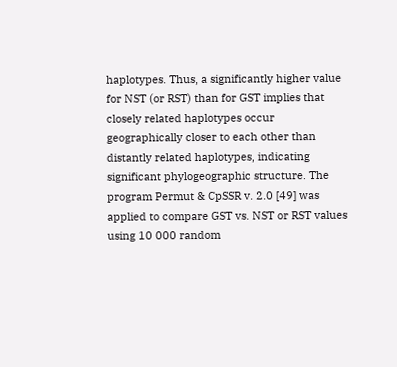haplotypes. Thus, a significantly higher value for NST (or RST) than for GST implies that closely related haplotypes occur geographically closer to each other than distantly related haplotypes, indicating significant phylogeographic structure. The program Permut & CpSSR v. 2.0 [49] was applied to compare GST vs. NST or RST values using 10 000 random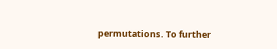permutations. To further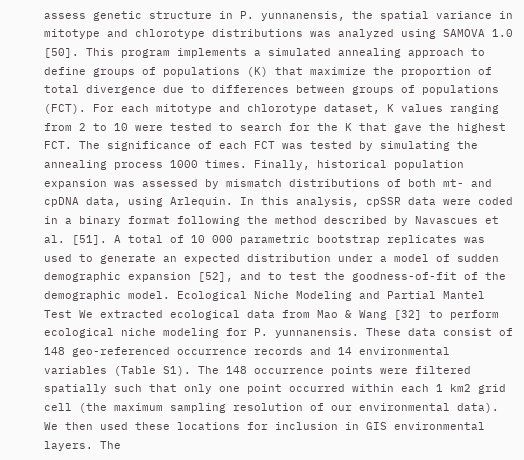assess genetic structure in P. yunnanensis, the spatial variance in mitotype and chlorotype distributions was analyzed using SAMOVA 1.0 [50]. This program implements a simulated annealing approach to define groups of populations (K) that maximize the proportion of total divergence due to differences between groups of populations (FCT). For each mitotype and chlorotype dataset, K values ranging from 2 to 10 were tested to search for the K that gave the highest FCT. The significance of each FCT was tested by simulating the annealing process 1000 times. Finally, historical population expansion was assessed by mismatch distributions of both mt- and cpDNA data, using Arlequin. In this analysis, cpSSR data were coded in a binary format following the method described by Navascues et al. [51]. A total of 10 000 parametric bootstrap replicates was used to generate an expected distribution under a model of sudden demographic expansion [52], and to test the goodness-of-fit of the demographic model. Ecological Niche Modeling and Partial Mantel Test We extracted ecological data from Mao & Wang [32] to perform ecological niche modeling for P. yunnanensis. These data consist of 148 geo-referenced occurrence records and 14 environmental variables (Table S1). The 148 occurrence points were filtered spatially such that only one point occurred within each 1 km2 grid cell (the maximum sampling resolution of our environmental data). We then used these locations for inclusion in GIS environmental layers. The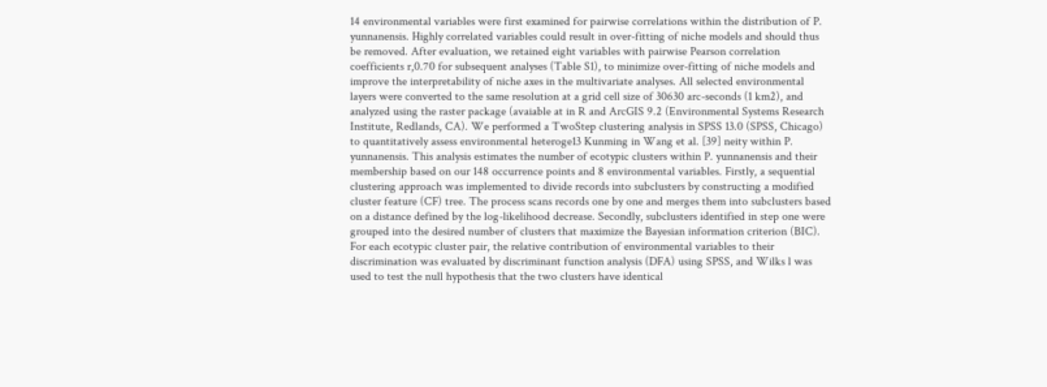14 environmental variables were first examined for pairwise correlations within the distribution of P. yunnanensis. Highly correlated variables could result in over-fitting of niche models and should thus be removed. After evaluation, we retained eight variables with pairwise Pearson correlation coefficients r,0.70 for subsequent analyses (Table S1), to minimize over-fitting of niche models and improve the interpretability of niche axes in the multivariate analyses. All selected environmental layers were converted to the same resolution at a grid cell size of 30630 arc-seconds (1 km2), and analyzed using the raster package (avaiable at in R and ArcGIS 9.2 (Environmental Systems Research Institute, Redlands, CA). We performed a TwoStep clustering analysis in SPSS 13.0 (SPSS, Chicago) to quantitatively assess environmental heteroge13 Kunming in Wang et al. [39] neity within P. yunnanensis. This analysis estimates the number of ecotypic clusters within P. yunnanensis and their membership based on our 148 occurrence points and 8 environmental variables. Firstly, a sequential clustering approach was implemented to divide records into subclusters by constructing a modified cluster feature (CF) tree. The process scans records one by one and merges them into subclusters based on a distance defined by the log-likelihood decrease. Secondly, subclusters identified in step one were grouped into the desired number of clusters that maximize the Bayesian information criterion (BIC). For each ecotypic cluster pair, the relative contribution of environmental variables to their discrimination was evaluated by discriminant function analysis (DFA) using SPSS, and Wilks l was used to test the null hypothesis that the two clusters have identical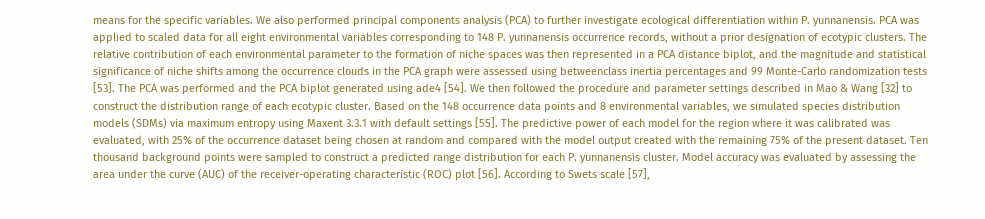means for the specific variables. We also performed principal components analysis (PCA) to further investigate ecological differentiation within P. yunnanensis. PCA was applied to scaled data for all eight environmental variables corresponding to 148 P. yunnanensis occurrence records, without a prior designation of ecotypic clusters. The relative contribution of each environmental parameter to the formation of niche spaces was then represented in a PCA distance biplot, and the magnitude and statistical significance of niche shifts among the occurrence clouds in the PCA graph were assessed using betweenclass inertia percentages and 99 Monte-Carlo randomization tests [53]. The PCA was performed and the PCA biplot generated using ade4 [54]. We then followed the procedure and parameter settings described in Mao & Wang [32] to construct the distribution range of each ecotypic cluster. Based on the 148 occurrence data points and 8 environmental variables, we simulated species distribution models (SDMs) via maximum entropy using Maxent 3.3.1 with default settings [55]. The predictive power of each model for the region where it was calibrated was evaluated, with 25% of the occurrence dataset being chosen at random and compared with the model output created with the remaining 75% of the present dataset. Ten thousand background points were sampled to construct a predicted range distribution for each P. yunnanensis cluster. Model accuracy was evaluated by assessing the area under the curve (AUC) of the receiver-operating characteristic (ROC) plot [56]. According to Swets scale [57],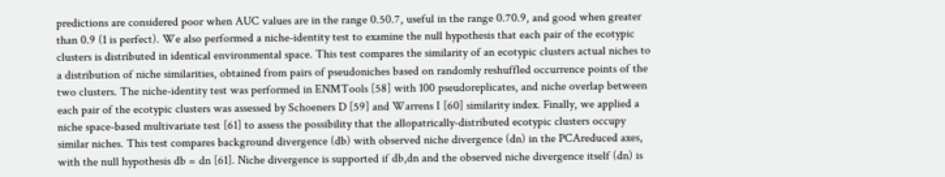predictions are considered poor when AUC values are in the range 0.50.7, useful in the range 0.70.9, and good when greater than 0.9 (1 is perfect). We also performed a niche-identity test to examine the null hypothesis that each pair of the ecotypic clusters is distributed in identical environmental space. This test compares the similarity of an ecotypic clusters actual niches to a distribution of niche similarities, obtained from pairs of pseudoniches based on randomly reshuffled occurrence points of the two clusters. The niche-identity test was performed in ENMTools [58] with 100 pseudoreplicates, and niche overlap between each pair of the ecotypic clusters was assessed by Schoeners D [59] and Warrens I [60] similarity index. Finally, we applied a niche space-based multivariate test [61] to assess the possibility that the allopatrically-distributed ecotypic clusters occupy similar niches. This test compares background divergence (db) with observed niche divergence (dn) in the PCAreduced axes, with the null hypothesis db = dn [61]. Niche divergence is supported if db,dn and the observed niche divergence itself (dn) is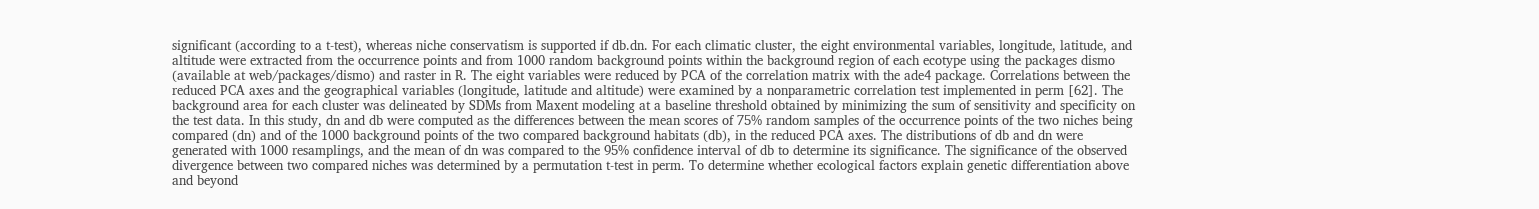significant (according to a t-test), whereas niche conservatism is supported if db.dn. For each climatic cluster, the eight environmental variables, longitude, latitude, and altitude were extracted from the occurrence points and from 1000 random background points within the background region of each ecotype using the packages dismo (available at web/packages/dismo) and raster in R. The eight variables were reduced by PCA of the correlation matrix with the ade4 package. Correlations between the reduced PCA axes and the geographical variables (longitude, latitude and altitude) were examined by a nonparametric correlation test implemented in perm [62]. The background area for each cluster was delineated by SDMs from Maxent modeling at a baseline threshold obtained by minimizing the sum of sensitivity and specificity on the test data. In this study, dn and db were computed as the differences between the mean scores of 75% random samples of the occurrence points of the two niches being compared (dn) and of the 1000 background points of the two compared background habitats (db), in the reduced PCA axes. The distributions of db and dn were generated with 1000 resamplings, and the mean of dn was compared to the 95% confidence interval of db to determine its significance. The significance of the observed divergence between two compared niches was determined by a permutation t-test in perm. To determine whether ecological factors explain genetic differentiation above and beyond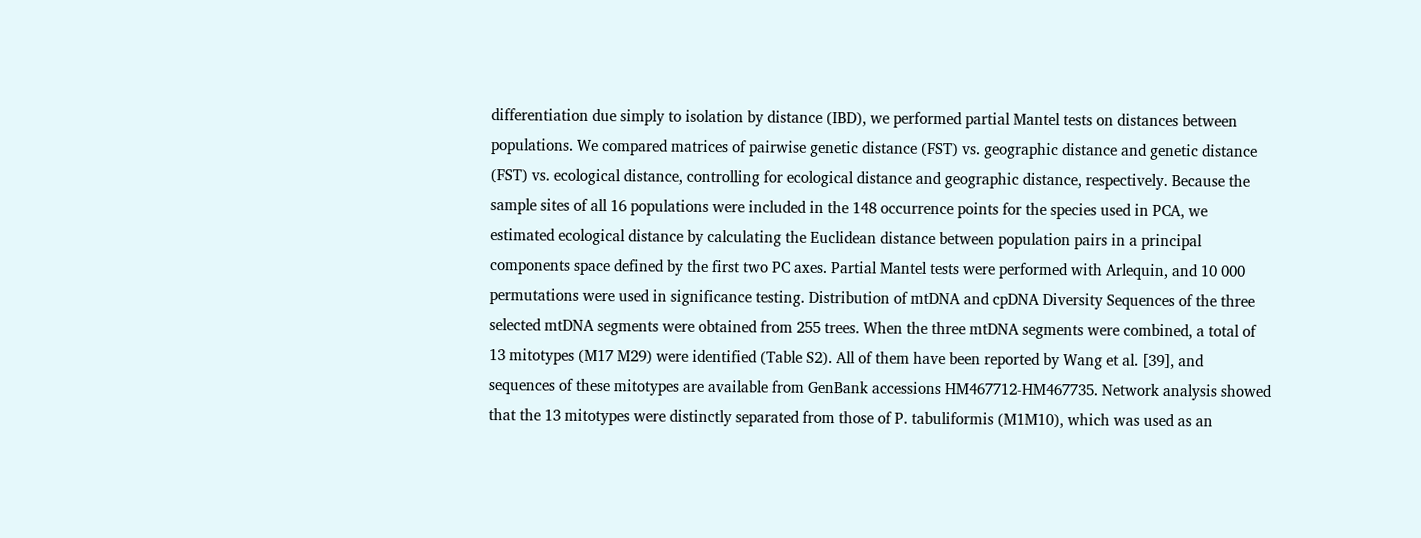differentiation due simply to isolation by distance (IBD), we performed partial Mantel tests on distances between populations. We compared matrices of pairwise genetic distance (FST) vs. geographic distance and genetic distance (FST) vs. ecological distance, controlling for ecological distance and geographic distance, respectively. Because the sample sites of all 16 populations were included in the 148 occurrence points for the species used in PCA, we estimated ecological distance by calculating the Euclidean distance between population pairs in a principal components space defined by the first two PC axes. Partial Mantel tests were performed with Arlequin, and 10 000 permutations were used in significance testing. Distribution of mtDNA and cpDNA Diversity Sequences of the three selected mtDNA segments were obtained from 255 trees. When the three mtDNA segments were combined, a total of 13 mitotypes (M17 M29) were identified (Table S2). All of them have been reported by Wang et al. [39], and sequences of these mitotypes are available from GenBank accessions HM467712-HM467735. Network analysis showed that the 13 mitotypes were distinctly separated from those of P. tabuliformis (M1M10), which was used as an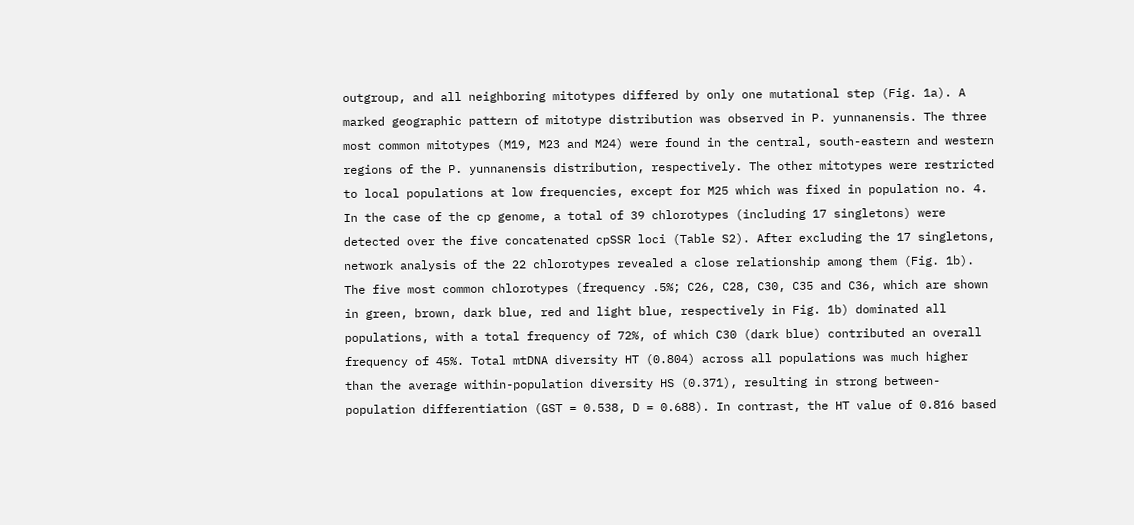outgroup, and all neighboring mitotypes differed by only one mutational step (Fig. 1a). A marked geographic pattern of mitotype distribution was observed in P. yunnanensis. The three most common mitotypes (M19, M23 and M24) were found in the central, south-eastern and western regions of the P. yunnanensis distribution, respectively. The other mitotypes were restricted to local populations at low frequencies, except for M25 which was fixed in population no. 4. In the case of the cp genome, a total of 39 chlorotypes (including 17 singletons) were detected over the five concatenated cpSSR loci (Table S2). After excluding the 17 singletons, network analysis of the 22 chlorotypes revealed a close relationship among them (Fig. 1b). The five most common chlorotypes (frequency .5%; C26, C28, C30, C35 and C36, which are shown in green, brown, dark blue, red and light blue, respectively in Fig. 1b) dominated all populations, with a total frequency of 72%, of which C30 (dark blue) contributed an overall frequency of 45%. Total mtDNA diversity HT (0.804) across all populations was much higher than the average within-population diversity HS (0.371), resulting in strong between-population differentiation (GST = 0.538, D = 0.688). In contrast, the HT value of 0.816 based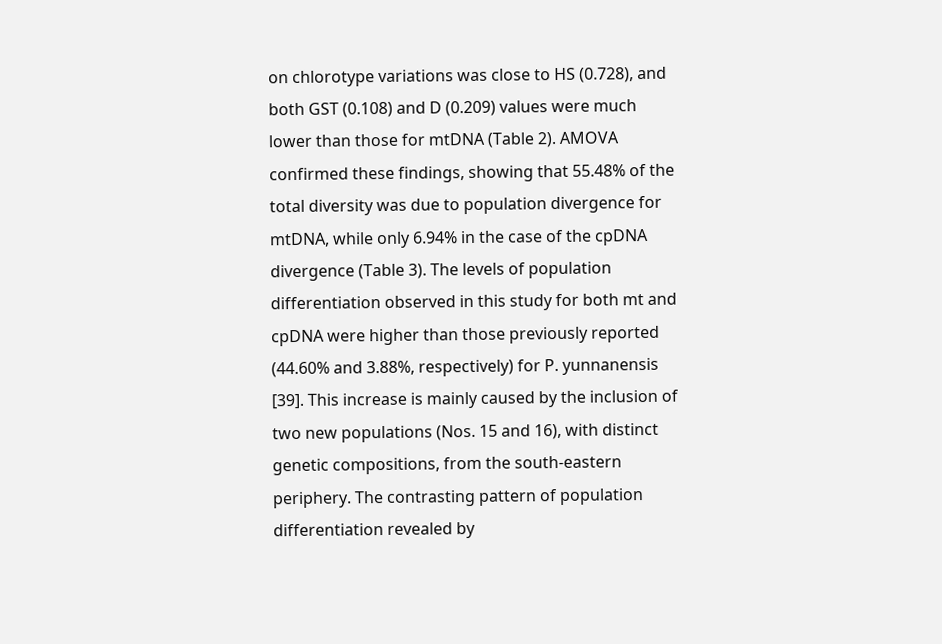on chlorotype variations was close to HS (0.728), and both GST (0.108) and D (0.209) values were much lower than those for mtDNA (Table 2). AMOVA confirmed these findings, showing that 55.48% of the total diversity was due to population divergence for mtDNA, while only 6.94% in the case of the cpDNA divergence (Table 3). The levels of population differentiation observed in this study for both mt and cpDNA were higher than those previously reported (44.60% and 3.88%, respectively) for P. yunnanensis [39]. This increase is mainly caused by the inclusion of two new populations (Nos. 15 and 16), with distinct genetic compositions, from the south-eastern periphery. The contrasting pattern of population differentiation revealed by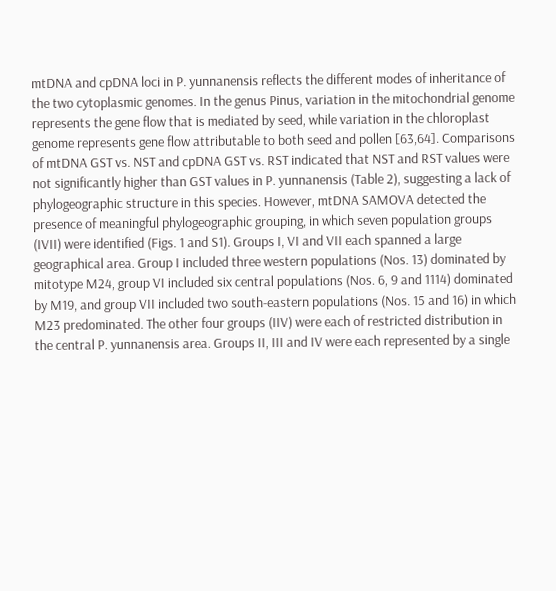mtDNA and cpDNA loci in P. yunnanensis reflects the different modes of inheritance of the two cytoplasmic genomes. In the genus Pinus, variation in the mitochondrial genome represents the gene flow that is mediated by seed, while variation in the chloroplast genome represents gene flow attributable to both seed and pollen [63,64]. Comparisons of mtDNA GST vs. NST and cpDNA GST vs. RST indicated that NST and RST values were not significantly higher than GST values in P. yunnanensis (Table 2), suggesting a lack of phylogeographic structure in this species. However, mtDNA SAMOVA detected the presence of meaningful phylogeographic grouping, in which seven population groups (IVII) were identified (Figs. 1 and S1). Groups I, VI and VII each spanned a large geographical area. Group I included three western populations (Nos. 13) dominated by mitotype M24, group VI included six central populations (Nos. 6, 9 and 1114) dominated by M19, and group VII included two south-eastern populations (Nos. 15 and 16) in which M23 predominated. The other four groups (IIV) were each of restricted distribution in the central P. yunnanensis area. Groups II, III and IV were each represented by a single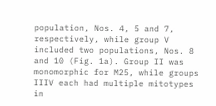population, Nos. 4, 5 and 7, respectively, while group V included two populations, Nos. 8 and 10 (Fig. 1a). Group II was monomorphic for M25, while groups IIIV each had multiple mitotypes in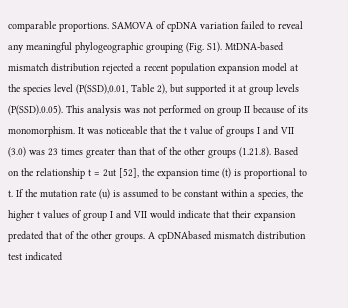comparable proportions. SAMOVA of cpDNA variation failed to reveal any meaningful phylogeographic grouping (Fig. S1). MtDNA-based mismatch distribution rejected a recent population expansion model at the species level (P(SSD),0.01, Table 2), but supported it at group levels (P(SSD).0.05). This analysis was not performed on group II because of its monomorphism. It was noticeable that the t value of groups I and VII (3.0) was 23 times greater than that of the other groups (1.21.8). Based on the relationship t = 2ut [52], the expansion time (t) is proportional to t. If the mutation rate (u) is assumed to be constant within a species, the higher t values of group I and VII would indicate that their expansion predated that of the other groups. A cpDNAbased mismatch distribution test indicated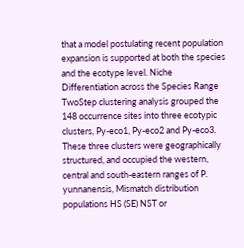that a model postulating recent population expansion is supported at both the species and the ecotype level. Niche Differentiation across the Species Range TwoStep clustering analysis grouped the 148 occurrence sites into three ecotypic clusters, Py-eco1, Py-eco2 and Py-eco3. These three clusters were geographically structured, and occupied the western, central and south-eastern ranges of P. yunnanensis, Mismatch distribution populations HS (SE) NST or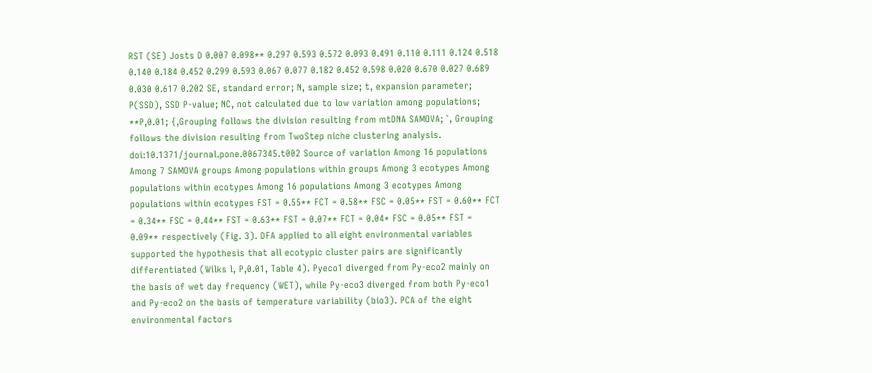RST (SE) Josts D 0.007 0.098** 0.297 0.593 0.572 0.093 0.491 0.110 0.111 0.124 0.518 0.140 0.184 0.452 0.299 0.593 0.067 0.077 0.182 0.452 0.598 0.020 0.670 0.027 0.689 0.030 0.617 0.202 SE, standard error; N, sample size; t, expansion parameter; P(SSD), SSD P-value; NC, not calculated due to low variation among populations; **P,0.01; {,Grouping follows the division resulting from mtDNA SAMOVA; `, Grouping follows the division resulting from TwoStep niche clustering analysis. doi:10.1371/journal.pone.0067345.t002 Source of variation Among 16 populations Among 7 SAMOVA groups Among populations within groups Among 3 ecotypes Among populations within ecotypes Among 16 populations Among 3 ecotypes Among populations within ecotypes FST = 0.55** FCT = 0.58** FSC = 0.05** FST = 0.60** FCT = 0.34** FSC = 0.44** FST = 0.63** FST = 0.07** FCT = 0.04* FSC = 0.05** FST = 0.09** respectively (Fig. 3). DFA applied to all eight environmental variables supported the hypothesis that all ecotypic cluster pairs are significantly differentiated (Wilks l, P,0.01, Table 4). Pyeco1 diverged from Py-eco2 mainly on the basis of wet day frequency (WET), while Py-eco3 diverged from both Py-eco1 and Py-eco2 on the basis of temperature variability (bio3). PCA of the eight environmental factors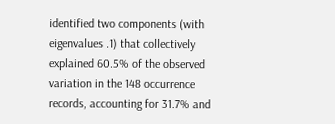identified two components (with eigenvalues .1) that collectively explained 60.5% of the observed variation in the 148 occurrence records, accounting for 31.7% and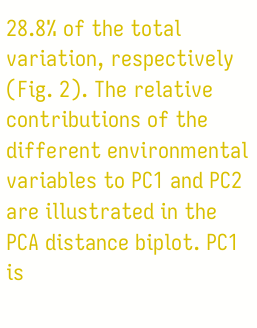28.8% of the total variation, respectively (Fig. 2). The relative contributions of the different environmental variables to PC1 and PC2 are illustrated in the PCA distance biplot. PC1 is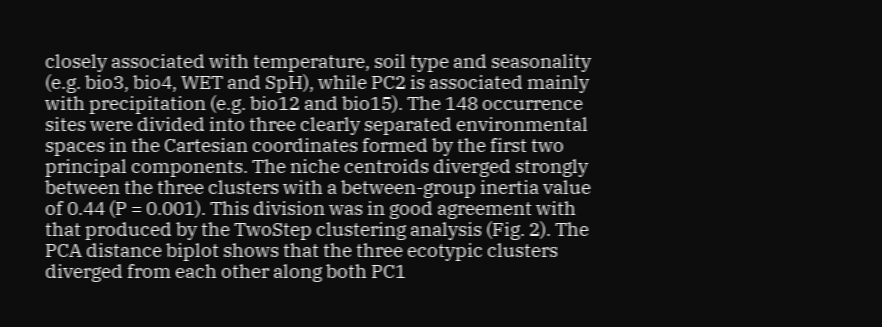closely associated with temperature, soil type and seasonality (e.g. bio3, bio4, WET and SpH), while PC2 is associated mainly with precipitation (e.g. bio12 and bio15). The 148 occurrence sites were divided into three clearly separated environmental spaces in the Cartesian coordinates formed by the first two principal components. The niche centroids diverged strongly between the three clusters with a between-group inertia value of 0.44 (P = 0.001). This division was in good agreement with that produced by the TwoStep clustering analysis (Fig. 2). The PCA distance biplot shows that the three ecotypic clusters diverged from each other along both PC1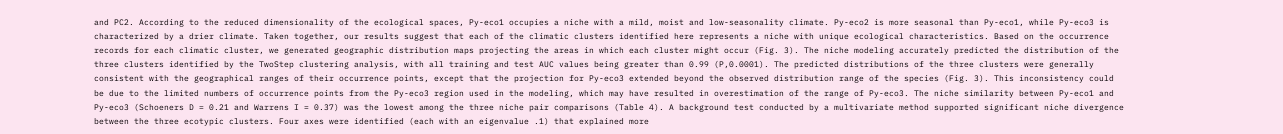and PC2. According to the reduced dimensionality of the ecological spaces, Py-eco1 occupies a niche with a mild, moist and low-seasonality climate. Py-eco2 is more seasonal than Py-eco1, while Py-eco3 is characterized by a drier climate. Taken together, our results suggest that each of the climatic clusters identified here represents a niche with unique ecological characteristics. Based on the occurrence records for each climatic cluster, we generated geographic distribution maps projecting the areas in which each cluster might occur (Fig. 3). The niche modeling accurately predicted the distribution of the three clusters identified by the TwoStep clustering analysis, with all training and test AUC values being greater than 0.99 (P,0.0001). The predicted distributions of the three clusters were generally consistent with the geographical ranges of their occurrence points, except that the projection for Py-eco3 extended beyond the observed distribution range of the species (Fig. 3). This inconsistency could be due to the limited numbers of occurrence points from the Py-eco3 region used in the modeling, which may have resulted in overestimation of the range of Py-eco3. The niche similarity between Py-eco1 and Py-eco3 (Schoeners D = 0.21 and Warrens I = 0.37) was the lowest among the three niche pair comparisons (Table 4). A background test conducted by a multivariate method supported significant niche divergence between the three ecotypic clusters. Four axes were identified (each with an eigenvalue .1) that explained more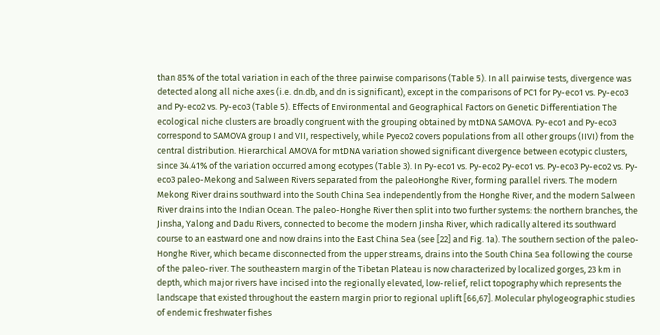than 85% of the total variation in each of the three pairwise comparisons (Table 5). In all pairwise tests, divergence was detected along all niche axes (i.e. dn.db, and dn is significant), except in the comparisons of PC1 for Py-eco1 vs. Py-eco3 and Py-eco2 vs. Py-eco3 (Table 5). Effects of Environmental and Geographical Factors on Genetic Differentiation The ecological niche clusters are broadly congruent with the grouping obtained by mtDNA SAMOVA. Py-eco1 and Py-eco3 correspond to SAMOVA group I and VII, respectively, while Pyeco2 covers populations from all other groups (IIVI) from the central distribution. Hierarchical AMOVA for mtDNA variation showed significant divergence between ecotypic clusters, since 34.41% of the variation occurred among ecotypes (Table 3). In Py-eco1 vs. Py-eco2 Py-eco1 vs. Py-eco3 Py-eco2 vs. Py-eco3 paleo-Mekong and Salween Rivers separated from the paleoHonghe River, forming parallel rivers. The modern Mekong River drains southward into the South China Sea independently from the Honghe River, and the modern Salween River drains into the Indian Ocean. The paleo-Honghe River then split into two further systems: the northern branches, the Jinsha, Yalong and Dadu Rivers, connected to become the modern Jinsha River, which radically altered its southward course to an eastward one and now drains into the East China Sea (see [22] and Fig. 1a). The southern section of the paleo-Honghe River, which became disconnected from the upper streams, drains into the South China Sea following the course of the paleo-river. The southeastern margin of the Tibetan Plateau is now characterized by localized gorges, 23 km in depth, which major rivers have incised into the regionally elevated, low-relief, relict topography which represents the landscape that existed throughout the eastern margin prior to regional uplift [66,67]. Molecular phylogeographic studies of endemic freshwater fishes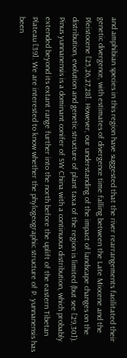and amphibian species in this region have suggested that the river rearrangements facilitated their genetic divergence, with estimates of divergence time falling between the Late Miocene and the Pleistocene [25,26,27,28]. However, our understanding of the impact of landscape changes on the distribution, evolution and genetic structure of plant taxa of the region is limited (but see [29,30]). Pinus yunnanensis is a dominant conifer of SW China with a continuous distribution, which probably extended beyond its extant range further into the north before the uplift of the eastern Tibetan Plateau [39]. We are interested to know whether the phylogeographic structure of P. yunnanensis has been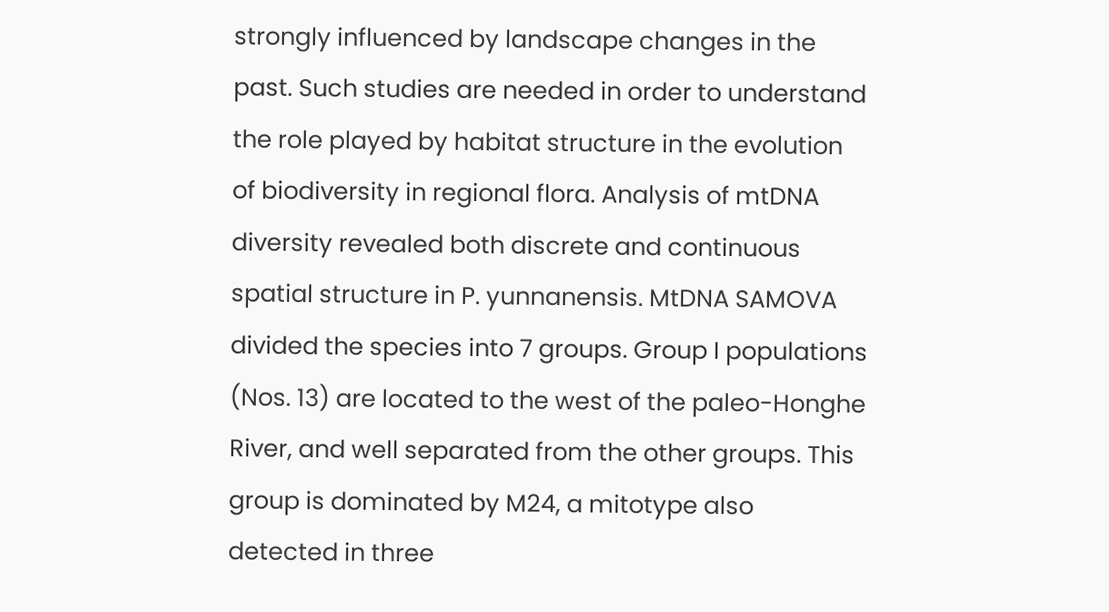strongly influenced by landscape changes in the past. Such studies are needed in order to understand the role played by habitat structure in the evolution of biodiversity in regional flora. Analysis of mtDNA diversity revealed both discrete and continuous spatial structure in P. yunnanensis. MtDNA SAMOVA divided the species into 7 groups. Group I populations (Nos. 13) are located to the west of the paleo-Honghe River, and well separated from the other groups. This group is dominated by M24, a mitotype also detected in three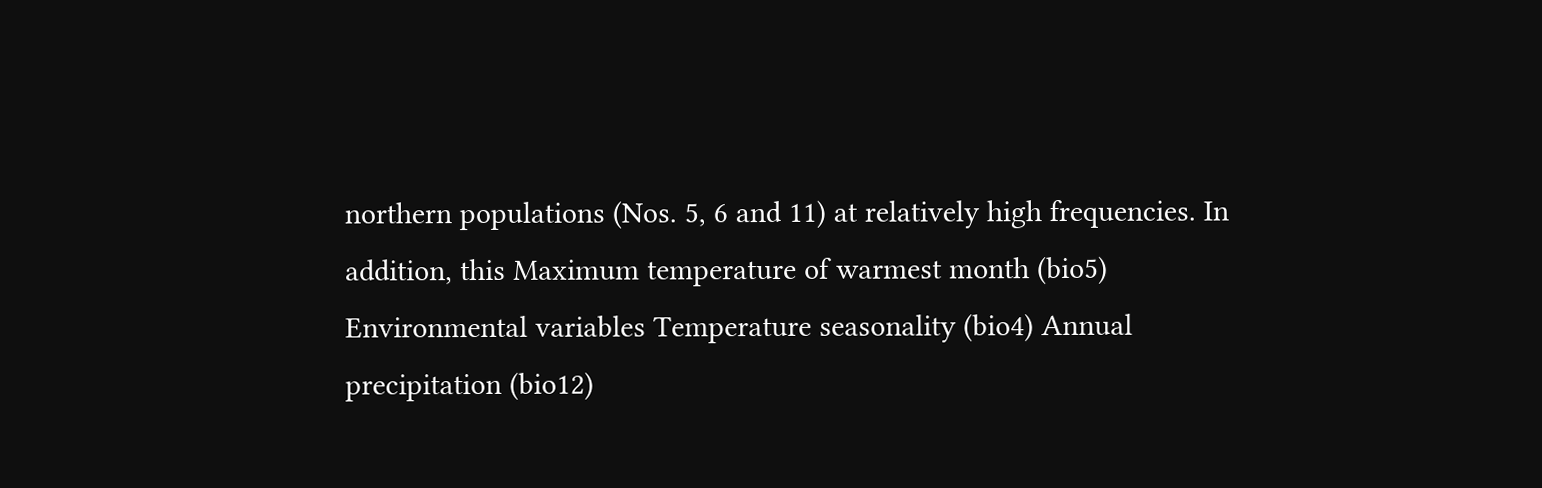northern populations (Nos. 5, 6 and 11) at relatively high frequencies. In addition, this Maximum temperature of warmest month (bio5) Environmental variables Temperature seasonality (bio4) Annual precipitation (bio12)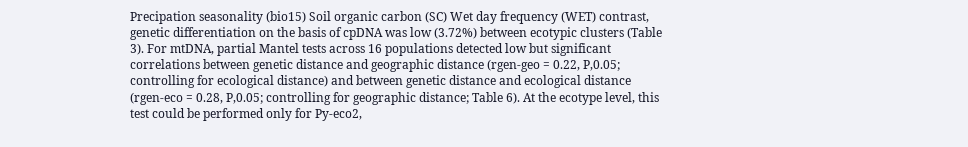Precipation seasonality (bio15) Soil organic carbon (SC) Wet day frequency (WET) contrast, genetic differentiation on the basis of cpDNA was low (3.72%) between ecotypic clusters (Table 3). For mtDNA, partial Mantel tests across 16 populations detected low but significant correlations between genetic distance and geographic distance (rgen-geo = 0.22, P,0.05; controlling for ecological distance) and between genetic distance and ecological distance (rgen-eco = 0.28, P,0.05; controlling for geographic distance; Table 6). At the ecotype level, this test could be performed only for Py-eco2,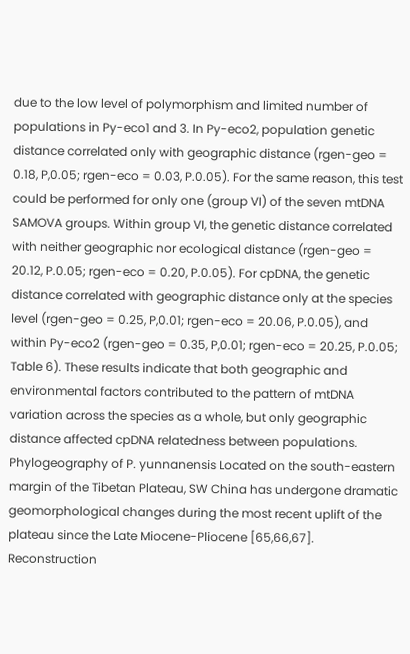due to the low level of polymorphism and limited number of populations in Py-eco1 and 3. In Py-eco2, population genetic distance correlated only with geographic distance (rgen-geo = 0.18, P,0.05; rgen-eco = 0.03, P.0.05). For the same reason, this test could be performed for only one (group VI) of the seven mtDNA SAMOVA groups. Within group VI, the genetic distance correlated with neither geographic nor ecological distance (rgen-geo = 20.12, P.0.05; rgen-eco = 0.20, P.0.05). For cpDNA, the genetic distance correlated with geographic distance only at the species level (rgen-geo = 0.25, P,0.01; rgen-eco = 20.06, P.0.05), and within Py-eco2 (rgen-geo = 0.35, P,0.01; rgen-eco = 20.25, P.0.05; Table 6). These results indicate that both geographic and environmental factors contributed to the pattern of mtDNA variation across the species as a whole, but only geographic distance affected cpDNA relatedness between populations. Phylogeography of P. yunnanensis Located on the south-eastern margin of the Tibetan Plateau, SW China has undergone dramatic geomorphological changes during the most recent uplift of the plateau since the Late Miocene-Pliocene [65,66,67]. Reconstruction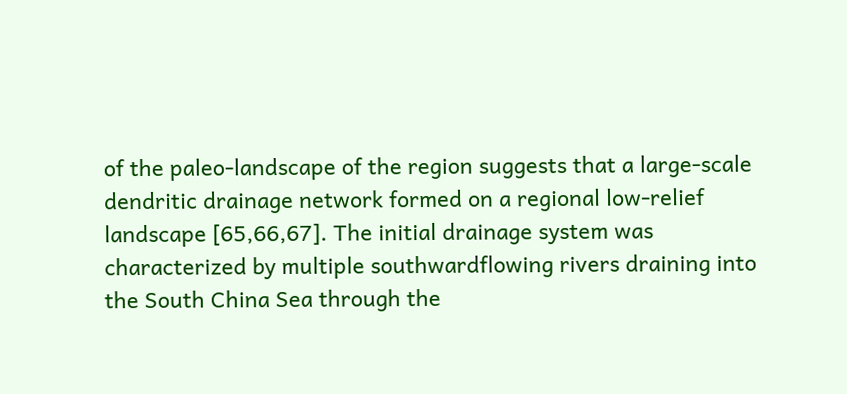of the paleo-landscape of the region suggests that a large-scale dendritic drainage network formed on a regional low-relief landscape [65,66,67]. The initial drainage system was characterized by multiple southwardflowing rivers draining into the South China Sea through the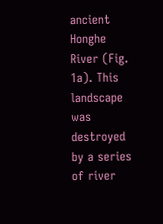ancient Honghe River (Fig. 1a). This landscape was destroyed by a series of river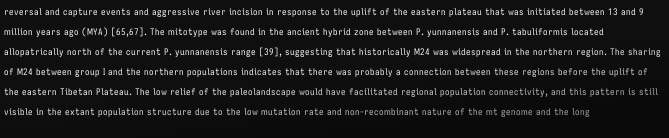reversal and capture events and aggressive river incision in response to the uplift of the eastern plateau that was initiated between 13 and 9 million years ago (MYA) [65,67]. The mitotype was found in the ancient hybrid zone between P. yunnanensis and P. tabuliformis located allopatrically north of the current P. yunnanensis range [39], suggesting that historically M24 was widespread in the northern region. The sharing of M24 between group I and the northern populations indicates that there was probably a connection between these regions before the uplift of the eastern Tibetan Plateau. The low relief of the paleolandscape would have facilitated regional population connectivity, and this pattern is still visible in the extant population structure due to the low mutation rate and non-recombinant nature of the mt genome and the long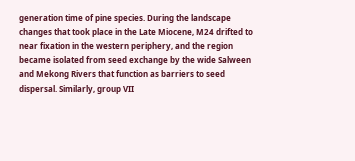generation time of pine species. During the landscape changes that took place in the Late Miocene, M24 drifted to near fixation in the western periphery, and the region became isolated from seed exchange by the wide Salween and Mekong Rivers that function as barriers to seed dispersal. Similarly, group VII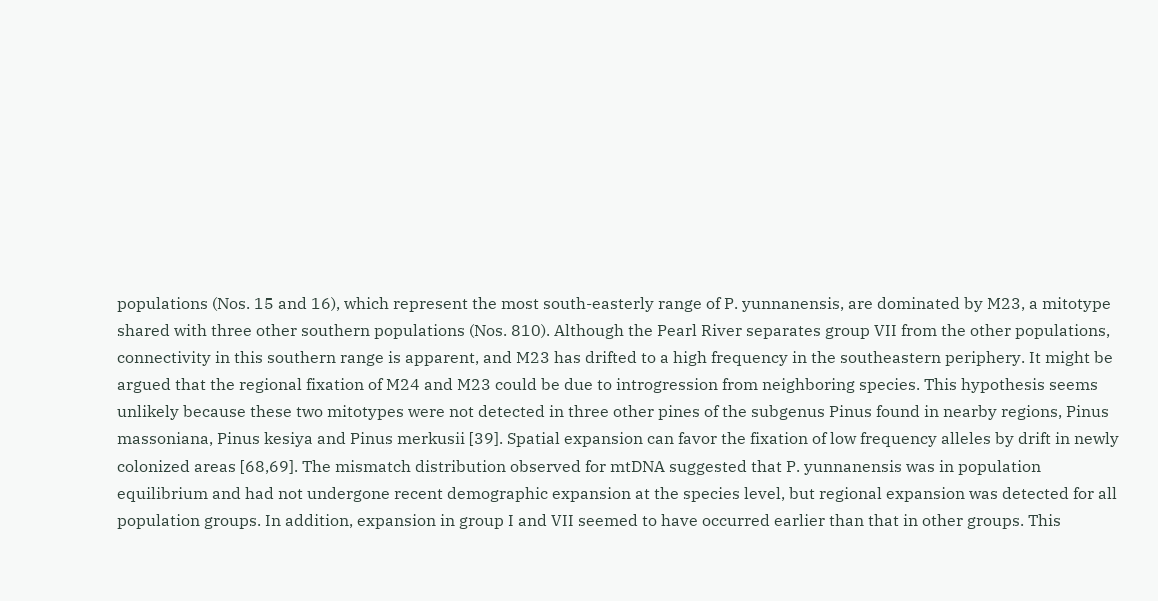populations (Nos. 15 and 16), which represent the most south-easterly range of P. yunnanensis, are dominated by M23, a mitotype shared with three other southern populations (Nos. 810). Although the Pearl River separates group VII from the other populations, connectivity in this southern range is apparent, and M23 has drifted to a high frequency in the southeastern periphery. It might be argued that the regional fixation of M24 and M23 could be due to introgression from neighboring species. This hypothesis seems unlikely because these two mitotypes were not detected in three other pines of the subgenus Pinus found in nearby regions, Pinus massoniana, Pinus kesiya and Pinus merkusii [39]. Spatial expansion can favor the fixation of low frequency alleles by drift in newly colonized areas [68,69]. The mismatch distribution observed for mtDNA suggested that P. yunnanensis was in population equilibrium and had not undergone recent demographic expansion at the species level, but regional expansion was detected for all population groups. In addition, expansion in group I and VII seemed to have occurred earlier than that in other groups. This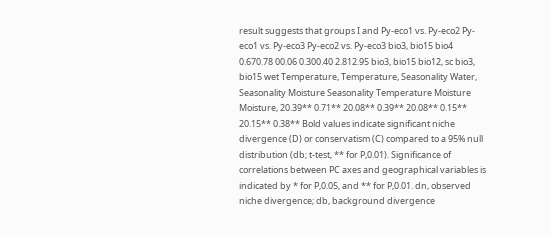result suggests that groups I and Py-eco1 vs. Py-eco2 Py-eco1 vs. Py-eco3 Py-eco2 vs. Py-eco3 bio3, bio15 bio4 0.670.78 00.06 0.300.40 2.812.95 bio3, bio15 bio12, sc bio3, bio15 wet Temperature, Temperature, Seasonality Water, Seasonality Moisture Seasonality Temperature Moisture Moisture, 20.39** 0.71** 20.08** 0.39** 20.08** 0.15** 20.15** 0.38** Bold values indicate significant niche divergence (D) or conservatism (C) compared to a 95% null distribution (db; t-test, ** for P,0.01). Significance of correlations between PC axes and geographical variables is indicated by * for P,0.05, and ** for P,0.01. dn, observed niche divergence; db, background divergence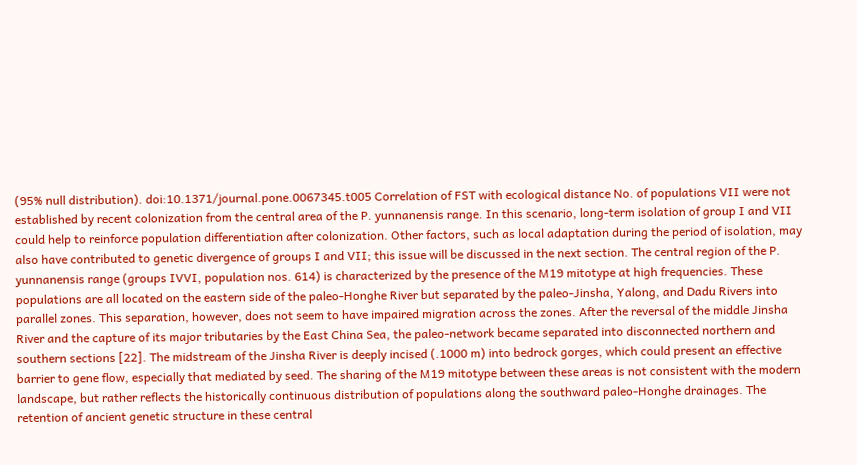(95% null distribution). doi:10.1371/journal.pone.0067345.t005 Correlation of FST with ecological distance No. of populations VII were not established by recent colonization from the central area of the P. yunnanensis range. In this scenario, long-term isolation of group I and VII could help to reinforce population differentiation after colonization. Other factors, such as local adaptation during the period of isolation, may also have contributed to genetic divergence of groups I and VII; this issue will be discussed in the next section. The central region of the P. yunnanensis range (groups IVVI, population nos. 614) is characterized by the presence of the M19 mitotype at high frequencies. These populations are all located on the eastern side of the paleo-Honghe River but separated by the paleo-Jinsha, Yalong, and Dadu Rivers into parallel zones. This separation, however, does not seem to have impaired migration across the zones. After the reversal of the middle Jinsha River and the capture of its major tributaries by the East China Sea, the paleo-network became separated into disconnected northern and southern sections [22]. The midstream of the Jinsha River is deeply incised (.1000 m) into bedrock gorges, which could present an effective barrier to gene flow, especially that mediated by seed. The sharing of the M19 mitotype between these areas is not consistent with the modern landscape, but rather reflects the historically continuous distribution of populations along the southward paleo-Honghe drainages. The retention of ancient genetic structure in these central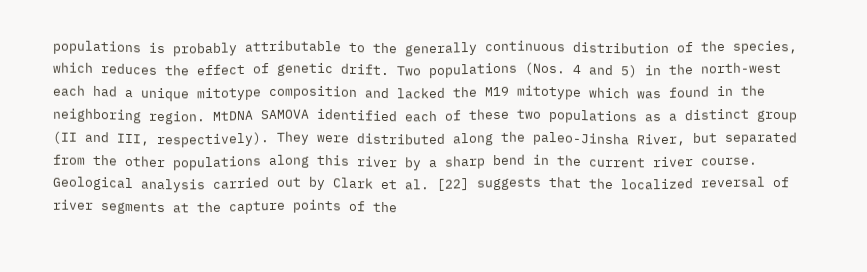populations is probably attributable to the generally continuous distribution of the species, which reduces the effect of genetic drift. Two populations (Nos. 4 and 5) in the north-west each had a unique mitotype composition and lacked the M19 mitotype which was found in the neighboring region. MtDNA SAMOVA identified each of these two populations as a distinct group (II and III, respectively). They were distributed along the paleo-Jinsha River, but separated from the other populations along this river by a sharp bend in the current river course. Geological analysis carried out by Clark et al. [22] suggests that the localized reversal of river segments at the capture points of the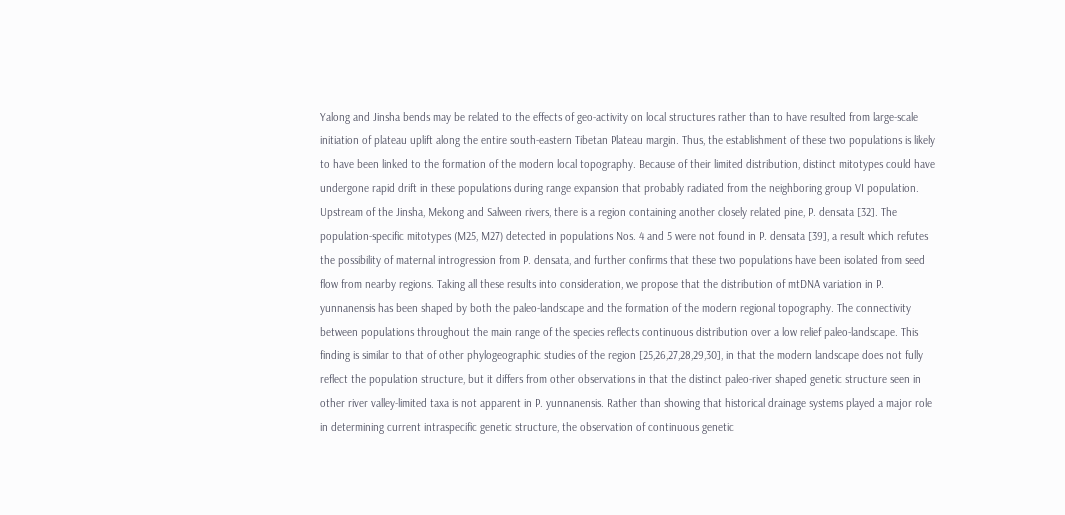Yalong and Jinsha bends may be related to the effects of geo-activity on local structures rather than to have resulted from large-scale initiation of plateau uplift along the entire south-eastern Tibetan Plateau margin. Thus, the establishment of these two populations is likely to have been linked to the formation of the modern local topography. Because of their limited distribution, distinct mitotypes could have undergone rapid drift in these populations during range expansion that probably radiated from the neighboring group VI population. Upstream of the Jinsha, Mekong and Salween rivers, there is a region containing another closely related pine, P. densata [32]. The population-specific mitotypes (M25, M27) detected in populations Nos. 4 and 5 were not found in P. densata [39], a result which refutes the possibility of maternal introgression from P. densata, and further confirms that these two populations have been isolated from seed flow from nearby regions. Taking all these results into consideration, we propose that the distribution of mtDNA variation in P. yunnanensis has been shaped by both the paleo-landscape and the formation of the modern regional topography. The connectivity between populations throughout the main range of the species reflects continuous distribution over a low relief paleo-landscape. This finding is similar to that of other phylogeographic studies of the region [25,26,27,28,29,30], in that the modern landscape does not fully reflect the population structure, but it differs from other observations in that the distinct paleo-river shaped genetic structure seen in other river valley-limited taxa is not apparent in P. yunnanensis. Rather than showing that historical drainage systems played a major role in determining current intraspecific genetic structure, the observation of continuous genetic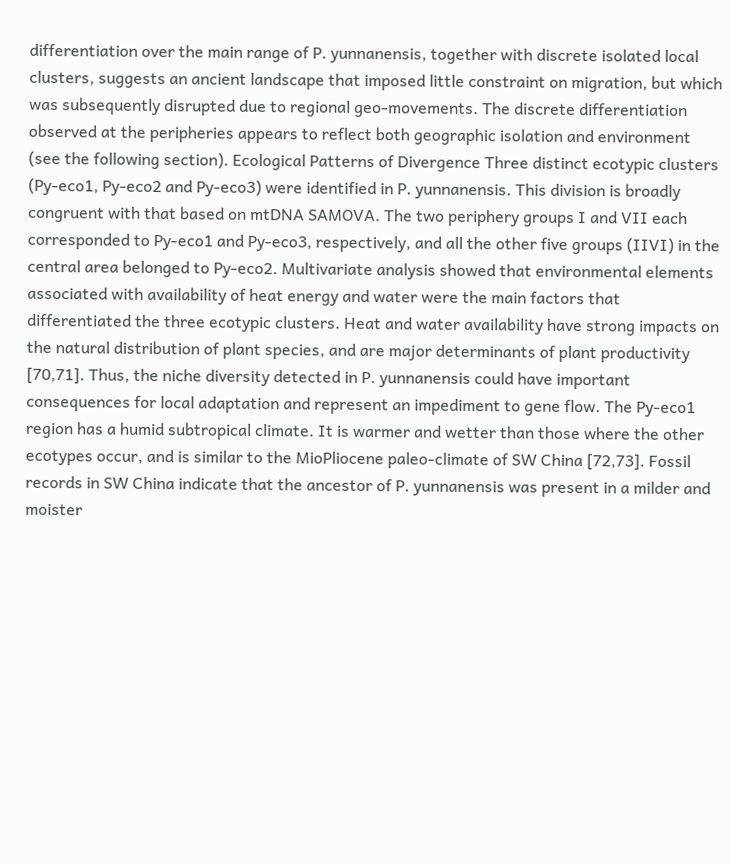differentiation over the main range of P. yunnanensis, together with discrete isolated local clusters, suggests an ancient landscape that imposed little constraint on migration, but which was subsequently disrupted due to regional geo-movements. The discrete differentiation observed at the peripheries appears to reflect both geographic isolation and environment (see the following section). Ecological Patterns of Divergence Three distinct ecotypic clusters (Py-eco1, Py-eco2 and Py-eco3) were identified in P. yunnanensis. This division is broadly congruent with that based on mtDNA SAMOVA. The two periphery groups I and VII each corresponded to Py-eco1 and Py-eco3, respectively, and all the other five groups (IIVI) in the central area belonged to Py-eco2. Multivariate analysis showed that environmental elements associated with availability of heat energy and water were the main factors that differentiated the three ecotypic clusters. Heat and water availability have strong impacts on the natural distribution of plant species, and are major determinants of plant productivity [70,71]. Thus, the niche diversity detected in P. yunnanensis could have important consequences for local adaptation and represent an impediment to gene flow. The Py-eco1 region has a humid subtropical climate. It is warmer and wetter than those where the other ecotypes occur, and is similar to the MioPliocene paleo-climate of SW China [72,73]. Fossil records in SW China indicate that the ancestor of P. yunnanensis was present in a milder and moister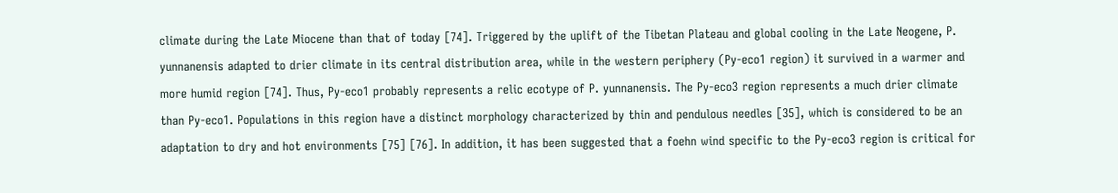climate during the Late Miocene than that of today [74]. Triggered by the uplift of the Tibetan Plateau and global cooling in the Late Neogene, P. yunnanensis adapted to drier climate in its central distribution area, while in the western periphery (Py-eco1 region) it survived in a warmer and more humid region [74]. Thus, Py-eco1 probably represents a relic ecotype of P. yunnanensis. The Py-eco3 region represents a much drier climate than Py-eco1. Populations in this region have a distinct morphology characterized by thin and pendulous needles [35], which is considered to be an adaptation to dry and hot environments [75] [76]. In addition, it has been suggested that a foehn wind specific to the Py-eco3 region is critical for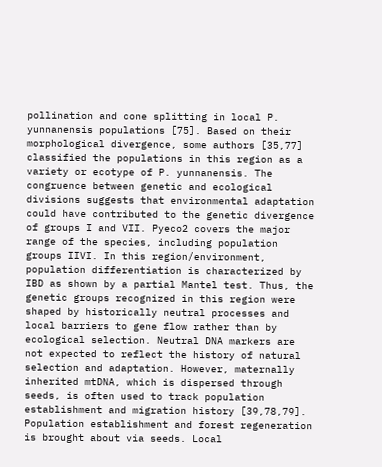pollination and cone splitting in local P. yunnanensis populations [75]. Based on their morphological divergence, some authors [35,77] classified the populations in this region as a variety or ecotype of P. yunnanensis. The congruence between genetic and ecological divisions suggests that environmental adaptation could have contributed to the genetic divergence of groups I and VII. Pyeco2 covers the major range of the species, including population groups IIVI. In this region/environment, population differentiation is characterized by IBD as shown by a partial Mantel test. Thus, the genetic groups recognized in this region were shaped by historically neutral processes and local barriers to gene flow rather than by ecological selection. Neutral DNA markers are not expected to reflect the history of natural selection and adaptation. However, maternally inherited mtDNA, which is dispersed through seeds, is often used to track population establishment and migration history [39,78,79]. Population establishment and forest regeneration is brought about via seeds. Local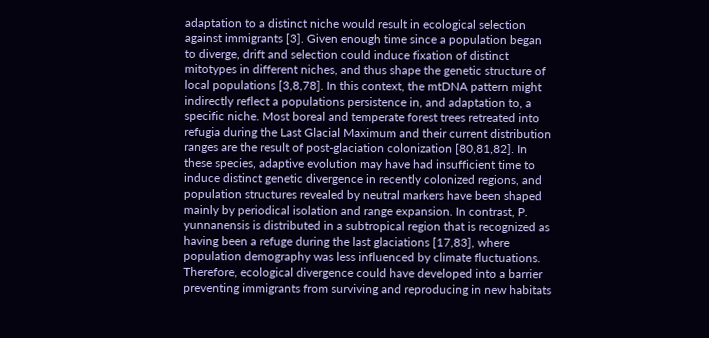adaptation to a distinct niche would result in ecological selection against immigrants [3]. Given enough time since a population began to diverge, drift and selection could induce fixation of distinct mitotypes in different niches, and thus shape the genetic structure of local populations [3,8,78]. In this context, the mtDNA pattern might indirectly reflect a populations persistence in, and adaptation to, a specific niche. Most boreal and temperate forest trees retreated into refugia during the Last Glacial Maximum and their current distribution ranges are the result of post-glaciation colonization [80,81,82]. In these species, adaptive evolution may have had insufficient time to induce distinct genetic divergence in recently colonized regions, and population structures revealed by neutral markers have been shaped mainly by periodical isolation and range expansion. In contrast, P. yunnanensis is distributed in a subtropical region that is recognized as having been a refuge during the last glaciations [17,83], where population demography was less influenced by climate fluctuations. Therefore, ecological divergence could have developed into a barrier preventing immigrants from surviving and reproducing in new habitats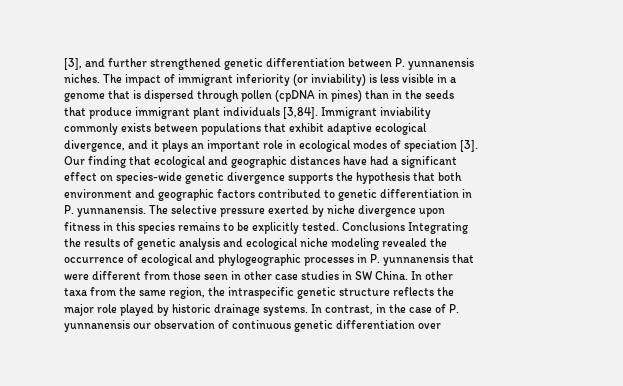[3], and further strengthened genetic differentiation between P. yunnanensis niches. The impact of immigrant inferiority (or inviability) is less visible in a genome that is dispersed through pollen (cpDNA in pines) than in the seeds that produce immigrant plant individuals [3,84]. Immigrant inviability commonly exists between populations that exhibit adaptive ecological divergence, and it plays an important role in ecological modes of speciation [3]. Our finding that ecological and geographic distances have had a significant effect on species-wide genetic divergence supports the hypothesis that both environment and geographic factors contributed to genetic differentiation in P. yunnanensis. The selective pressure exerted by niche divergence upon fitness in this species remains to be explicitly tested. Conclusions Integrating the results of genetic analysis and ecological niche modeling revealed the occurrence of ecological and phylogeographic processes in P. yunnanensis that were different from those seen in other case studies in SW China. In other taxa from the same region, the intraspecific genetic structure reflects the major role played by historic drainage systems. In contrast, in the case of P. yunnanensis our observation of continuous genetic differentiation over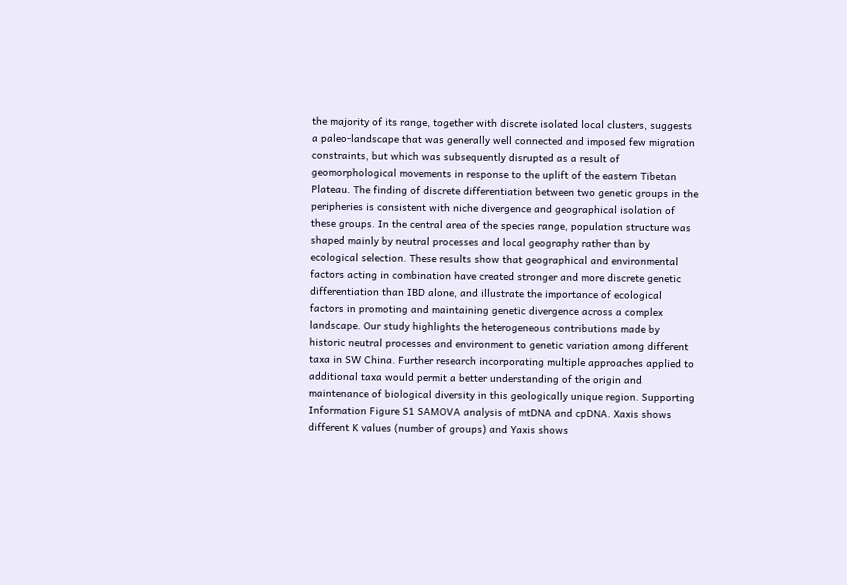the majority of its range, together with discrete isolated local clusters, suggests a paleo-landscape that was generally well connected and imposed few migration constraints, but which was subsequently disrupted as a result of geomorphological movements in response to the uplift of the eastern Tibetan Plateau. The finding of discrete differentiation between two genetic groups in the peripheries is consistent with niche divergence and geographical isolation of these groups. In the central area of the species range, population structure was shaped mainly by neutral processes and local geography rather than by ecological selection. These results show that geographical and environmental factors acting in combination have created stronger and more discrete genetic differentiation than IBD alone, and illustrate the importance of ecological factors in promoting and maintaining genetic divergence across a complex landscape. Our study highlights the heterogeneous contributions made by historic neutral processes and environment to genetic variation among different taxa in SW China. Further research incorporating multiple approaches applied to additional taxa would permit a better understanding of the origin and maintenance of biological diversity in this geologically unique region. Supporting Information Figure S1 SAMOVA analysis of mtDNA and cpDNA. Xaxis shows different K values (number of groups) and Yaxis shows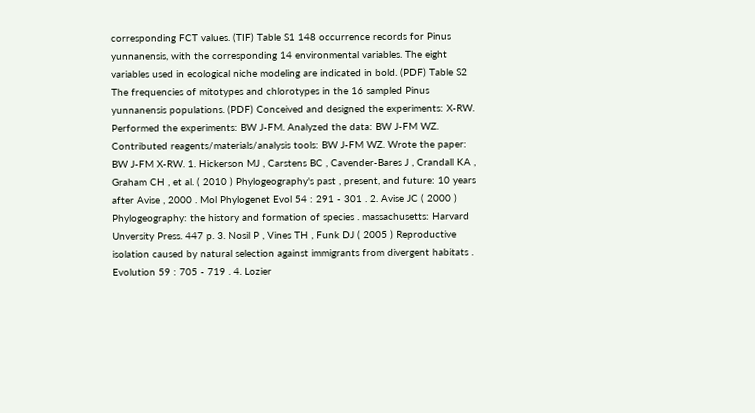corresponding FCT values. (TIF) Table S1 148 occurrence records for Pinus yunnanensis, with the corresponding 14 environmental variables. The eight variables used in ecological niche modeling are indicated in bold. (PDF) Table S2 The frequencies of mitotypes and chlorotypes in the 16 sampled Pinus yunnanensis populations. (PDF) Conceived and designed the experiments: X-RW. Performed the experiments: BW J-FM. Analyzed the data: BW J-FM WZ. Contributed reagents/materials/analysis tools: BW J-FM WZ. Wrote the paper: BW J-FM X-RW. 1. Hickerson MJ , Carstens BC , Cavender-Bares J , Crandall KA , Graham CH , et al. ( 2010 ) Phylogeography's past , present, and future: 10 years after Avise , 2000 . Mol Phylogenet Evol 54 : 291 - 301 . 2. Avise JC ( 2000 ) Phylogeography: the history and formation of species . massachusetts: Harvard Unversity Press. 447 p. 3. Nosil P , Vines TH , Funk DJ ( 2005 ) Reproductive isolation caused by natural selection against immigrants from divergent habitats . Evolution 59 : 705 - 719 . 4. Lozier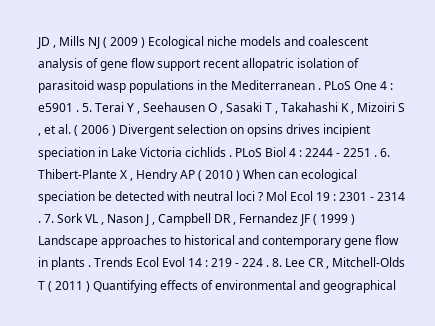JD , Mills NJ ( 2009 ) Ecological niche models and coalescent analysis of gene flow support recent allopatric isolation of parasitoid wasp populations in the Mediterranean . PLoS One 4 : e5901 . 5. Terai Y , Seehausen O , Sasaki T , Takahashi K , Mizoiri S , et al. ( 2006 ) Divergent selection on opsins drives incipient speciation in Lake Victoria cichlids . PLoS Biol 4 : 2244 - 2251 . 6. Thibert-Plante X , Hendry AP ( 2010 ) When can ecological speciation be detected with neutral loci ? Mol Ecol 19 : 2301 - 2314 . 7. Sork VL , Nason J , Campbell DR , Fernandez JF ( 1999 ) Landscape approaches to historical and contemporary gene flow in plants . Trends Ecol Evol 14 : 219 - 224 . 8. Lee CR , Mitchell-Olds T ( 2011 ) Quantifying effects of environmental and geographical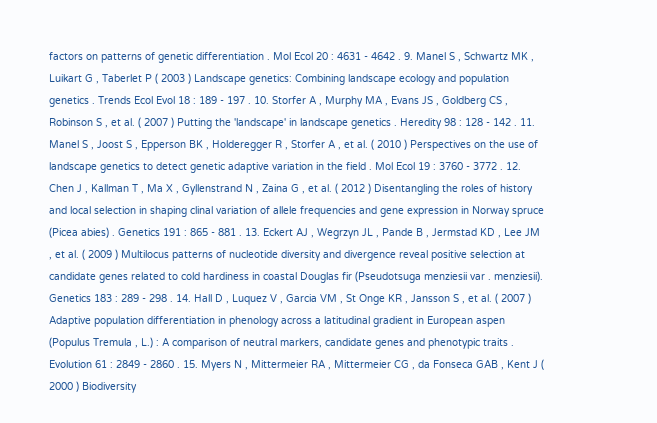factors on patterns of genetic differentiation . Mol Ecol 20 : 4631 - 4642 . 9. Manel S , Schwartz MK , Luikart G , Taberlet P ( 2003 ) Landscape genetics: Combining landscape ecology and population genetics . Trends Ecol Evol 18 : 189 - 197 . 10. Storfer A , Murphy MA , Evans JS , Goldberg CS , Robinson S , et al. ( 2007 ) Putting the 'landscape' in landscape genetics . Heredity 98 : 128 - 142 . 11. Manel S , Joost S , Epperson BK , Holderegger R , Storfer A , et al. ( 2010 ) Perspectives on the use of landscape genetics to detect genetic adaptive variation in the field . Mol Ecol 19 : 3760 - 3772 . 12. Chen J , Kallman T , Ma X , Gyllenstrand N , Zaina G , et al. ( 2012 ) Disentangling the roles of history and local selection in shaping clinal variation of allele frequencies and gene expression in Norway spruce (Picea abies) . Genetics 191 : 865 - 881 . 13. Eckert AJ , Wegrzyn JL , Pande B , Jermstad KD , Lee JM , et al. ( 2009 ) Multilocus patterns of nucleotide diversity and divergence reveal positive selection at candidate genes related to cold hardiness in coastal Douglas fir (Pseudotsuga menziesii var . menziesii). Genetics 183 : 289 - 298 . 14. Hall D , Luquez V , Garcia VM , St Onge KR , Jansson S , et al. ( 2007 ) Adaptive population differentiation in phenology across a latitudinal gradient in European aspen (Populus Tremula , L.) : A comparison of neutral markers, candidate genes and phenotypic traits . Evolution 61 : 2849 - 2860 . 15. Myers N , Mittermeier RA , Mittermeier CG , da Fonseca GAB , Kent J ( 2000 ) Biodiversity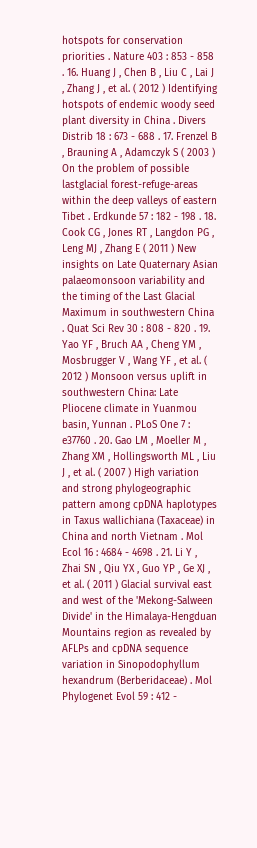hotspots for conservation priorities . Nature 403 : 853 - 858 . 16. Huang J , Chen B , Liu C , Lai J , Zhang J , et al. ( 2012 ) Identifying hotspots of endemic woody seed plant diversity in China . Divers Distrib 18 : 673 - 688 . 17. Frenzel B , Brauning A , Adamczyk S ( 2003 ) On the problem of possible lastglacial forest-refuge-areas within the deep valleys of eastern Tibet . Erdkunde 57 : 182 - 198 . 18. Cook CG , Jones RT , Langdon PG , Leng MJ , Zhang E ( 2011 ) New insights on Late Quaternary Asian palaeomonsoon variability and the timing of the Last Glacial Maximum in southwestern China . Quat Sci Rev 30 : 808 - 820 . 19. Yao YF , Bruch AA , Cheng YM , Mosbrugger V , Wang YF , et al. ( 2012 ) Monsoon versus uplift in southwestern China: Late Pliocene climate in Yuanmou basin, Yunnan . PLoS One 7 : e37760 . 20. Gao LM , Moeller M , Zhang XM , Hollingsworth ML , Liu J , et al. ( 2007 ) High variation and strong phylogeographic pattern among cpDNA haplotypes in Taxus wallichiana (Taxaceae) in China and north Vietnam . Mol Ecol 16 : 4684 - 4698 . 21. Li Y , Zhai SN , Qiu YX , Guo YP , Ge XJ , et al. ( 2011 ) Glacial survival east and west of the 'Mekong-Salween Divide' in the Himalaya-Hengduan Mountains region as revealed by AFLPs and cpDNA sequence variation in Sinopodophyllum hexandrum (Berberidaceae) . Mol Phylogenet Evol 59 : 412 -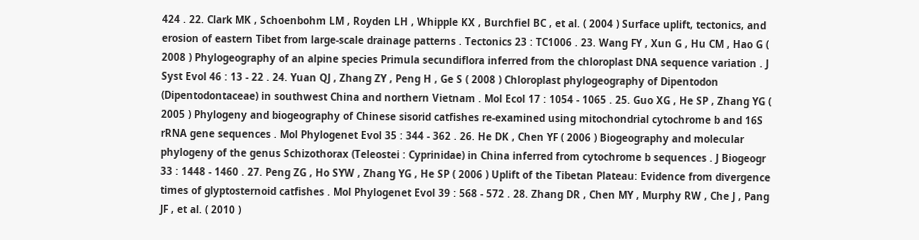424 . 22. Clark MK , Schoenbohm LM , Royden LH , Whipple KX , Burchfiel BC , et al. ( 2004 ) Surface uplift, tectonics, and erosion of eastern Tibet from large-scale drainage patterns . Tectonics 23 : TC1006 . 23. Wang FY , Xun G , Hu CM , Hao G ( 2008 ) Phylogeography of an alpine species Primula secundiflora inferred from the chloroplast DNA sequence variation . J Syst Evol 46 : 13 - 22 . 24. Yuan QJ , Zhang ZY , Peng H , Ge S ( 2008 ) Chloroplast phylogeography of Dipentodon (Dipentodontaceae) in southwest China and northern Vietnam . Mol Ecol 17 : 1054 - 1065 . 25. Guo XG , He SP , Zhang YG ( 2005 ) Phylogeny and biogeography of Chinese sisorid catfishes re-examined using mitochondrial cytochrome b and 16S rRNA gene sequences . Mol Phylogenet Evol 35 : 344 - 362 . 26. He DK , Chen YF ( 2006 ) Biogeography and molecular phylogeny of the genus Schizothorax (Teleostei : Cyprinidae) in China inferred from cytochrome b sequences . J Biogeogr 33 : 1448 - 1460 . 27. Peng ZG , Ho SYW , Zhang YG , He SP ( 2006 ) Uplift of the Tibetan Plateau: Evidence from divergence times of glyptosternoid catfishes . Mol Phylogenet Evol 39 : 568 - 572 . 28. Zhang DR , Chen MY , Murphy RW , Che J , Pang JF , et al. ( 2010 )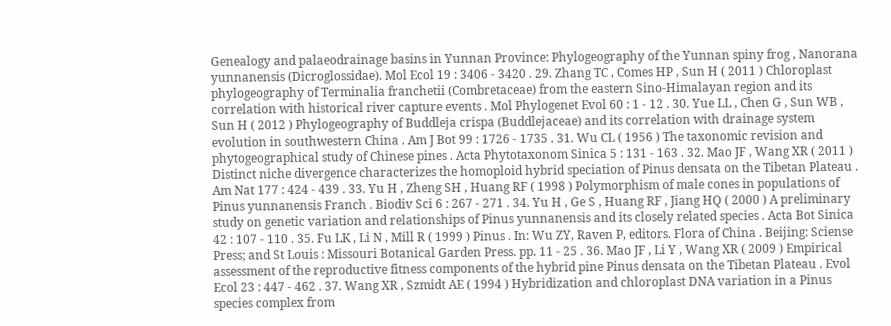Genealogy and palaeodrainage basins in Yunnan Province: Phylogeography of the Yunnan spiny frog , Nanorana yunnanensis (Dicroglossidae). Mol Ecol 19 : 3406 - 3420 . 29. Zhang TC , Comes HP , Sun H ( 2011 ) Chloroplast phylogeography of Terminalia franchetii (Combretaceae) from the eastern Sino-Himalayan region and its correlation with historical river capture events . Mol Phylogenet Evol 60 : 1 - 12 . 30. Yue LL , Chen G , Sun WB , Sun H ( 2012 ) Phylogeography of Buddleja crispa (Buddlejaceae) and its correlation with drainage system evolution in southwestern China . Am J Bot 99 : 1726 - 1735 . 31. Wu CL ( 1956 ) The taxonomic revision and phytogeographical study of Chinese pines . Acta Phytotaxonom Sinica 5 : 131 - 163 . 32. Mao JF , Wang XR ( 2011 ) Distinct niche divergence characterizes the homoploid hybrid speciation of Pinus densata on the Tibetan Plateau . Am Nat 177 : 424 - 439 . 33. Yu H , Zheng SH , Huang RF ( 1998 ) Polymorphism of male cones in populations of Pinus yunnanensis Franch . Biodiv Sci 6 : 267 - 271 . 34. Yu H , Ge S , Huang RF , Jiang HQ ( 2000 ) A preliminary study on genetic variation and relationships of Pinus yunnanensis and its closely related species . Acta Bot Sinica 42 : 107 - 110 . 35. Fu LK , Li N , Mill R ( 1999 ) Pinus . In: Wu ZY, Raven P, editors. Flora of China . Beijing: Sciense Press; and St Louis : Missouri Botanical Garden Press. pp. 11 - 25 . 36. Mao JF , Li Y , Wang XR ( 2009 ) Empirical assessment of the reproductive fitness components of the hybrid pine Pinus densata on the Tibetan Plateau . Evol Ecol 23 : 447 - 462 . 37. Wang XR , Szmidt AE ( 1994 ) Hybridization and chloroplast DNA variation in a Pinus species complex from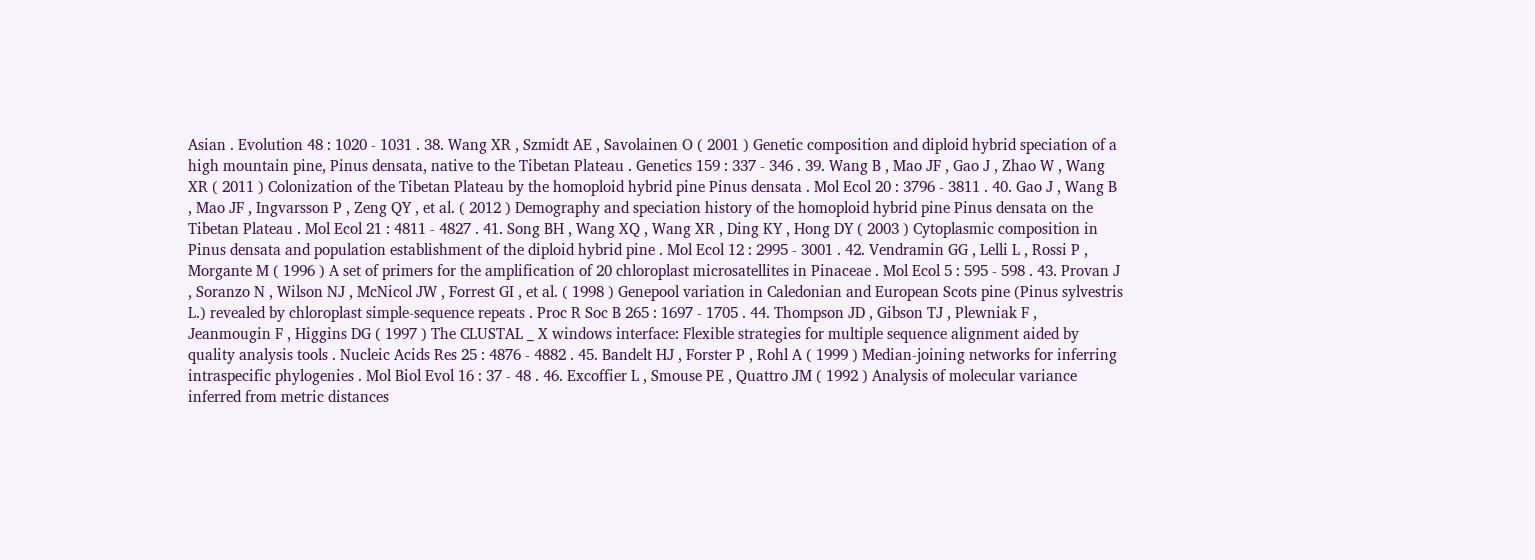Asian . Evolution 48 : 1020 - 1031 . 38. Wang XR , Szmidt AE , Savolainen O ( 2001 ) Genetic composition and diploid hybrid speciation of a high mountain pine, Pinus densata, native to the Tibetan Plateau . Genetics 159 : 337 - 346 . 39. Wang B , Mao JF , Gao J , Zhao W , Wang XR ( 2011 ) Colonization of the Tibetan Plateau by the homoploid hybrid pine Pinus densata . Mol Ecol 20 : 3796 - 3811 . 40. Gao J , Wang B , Mao JF , Ingvarsson P , Zeng QY , et al. ( 2012 ) Demography and speciation history of the homoploid hybrid pine Pinus densata on the Tibetan Plateau . Mol Ecol 21 : 4811 - 4827 . 41. Song BH , Wang XQ , Wang XR , Ding KY , Hong DY ( 2003 ) Cytoplasmic composition in Pinus densata and population establishment of the diploid hybrid pine . Mol Ecol 12 : 2995 - 3001 . 42. Vendramin GG , Lelli L , Rossi P , Morgante M ( 1996 ) A set of primers for the amplification of 20 chloroplast microsatellites in Pinaceae . Mol Ecol 5 : 595 - 598 . 43. Provan J , Soranzo N , Wilson NJ , McNicol JW , Forrest GI , et al. ( 1998 ) Genepool variation in Caledonian and European Scots pine (Pinus sylvestris L.) revealed by chloroplast simple-sequence repeats . Proc R Soc B 265 : 1697 - 1705 . 44. Thompson JD , Gibson TJ , Plewniak F , Jeanmougin F , Higgins DG ( 1997 ) The CLUSTAL _ X windows interface: Flexible strategies for multiple sequence alignment aided by quality analysis tools . Nucleic Acids Res 25 : 4876 - 4882 . 45. Bandelt HJ , Forster P , Rohl A ( 1999 ) Median-joining networks for inferring intraspecific phylogenies . Mol Biol Evol 16 : 37 - 48 . 46. Excoffier L , Smouse PE , Quattro JM ( 1992 ) Analysis of molecular variance inferred from metric distances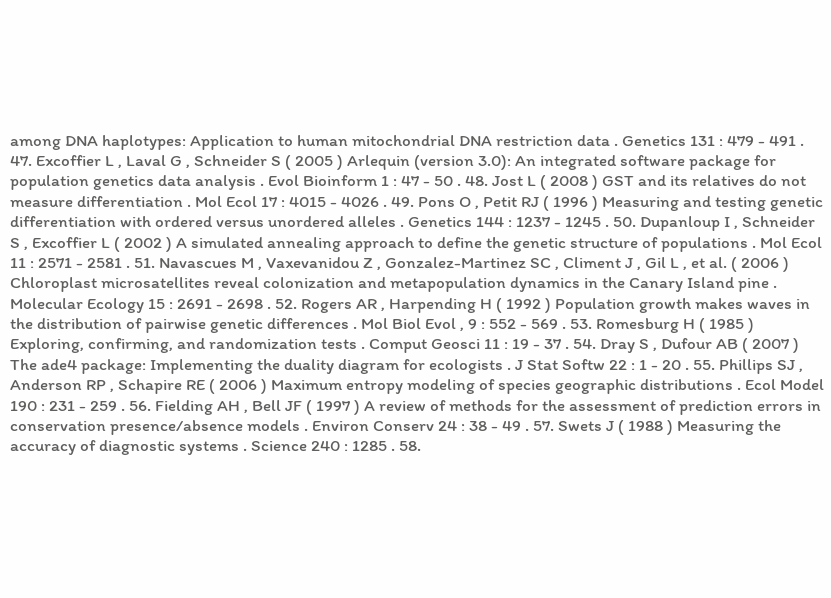among DNA haplotypes: Application to human mitochondrial DNA restriction data . Genetics 131 : 479 - 491 . 47. Excoffier L , Laval G , Schneider S ( 2005 ) Arlequin (version 3.0): An integrated software package for population genetics data analysis . Evol Bioinform 1 : 47 - 50 . 48. Jost L ( 2008 ) GST and its relatives do not measure differentiation . Mol Ecol 17 : 4015 - 4026 . 49. Pons O , Petit RJ ( 1996 ) Measuring and testing genetic differentiation with ordered versus unordered alleles . Genetics 144 : 1237 - 1245 . 50. Dupanloup I , Schneider S , Excoffier L ( 2002 ) A simulated annealing approach to define the genetic structure of populations . Mol Ecol 11 : 2571 - 2581 . 51. Navascues M , Vaxevanidou Z , Gonzalez-Martinez SC , Climent J , Gil L , et al. ( 2006 ) Chloroplast microsatellites reveal colonization and metapopulation dynamics in the Canary Island pine . Molecular Ecology 15 : 2691 - 2698 . 52. Rogers AR , Harpending H ( 1992 ) Population growth makes waves in the distribution of pairwise genetic differences . Mol Biol Evol , 9 : 552 - 569 . 53. Romesburg H ( 1985 ) Exploring, confirming, and randomization tests . Comput Geosci 11 : 19 - 37 . 54. Dray S , Dufour AB ( 2007 ) The ade4 package: Implementing the duality diagram for ecologists . J Stat Softw 22 : 1 - 20 . 55. Phillips SJ , Anderson RP , Schapire RE ( 2006 ) Maximum entropy modeling of species geographic distributions . Ecol Model 190 : 231 - 259 . 56. Fielding AH , Bell JF ( 1997 ) A review of methods for the assessment of prediction errors in conservation presence/absence models . Environ Conserv 24 : 38 - 49 . 57. Swets J ( 1988 ) Measuring the accuracy of diagnostic systems . Science 240 : 1285 . 58.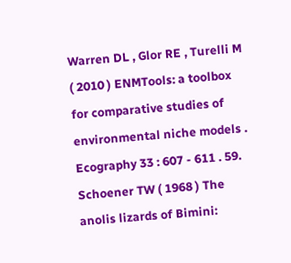Warren DL , Glor RE , Turelli M ( 2010 ) ENMTools: a toolbox for comparative studies of environmental niche models . Ecography 33 : 607 - 611 . 59. Schoener TW ( 1968 ) The anolis lizards of Bimini: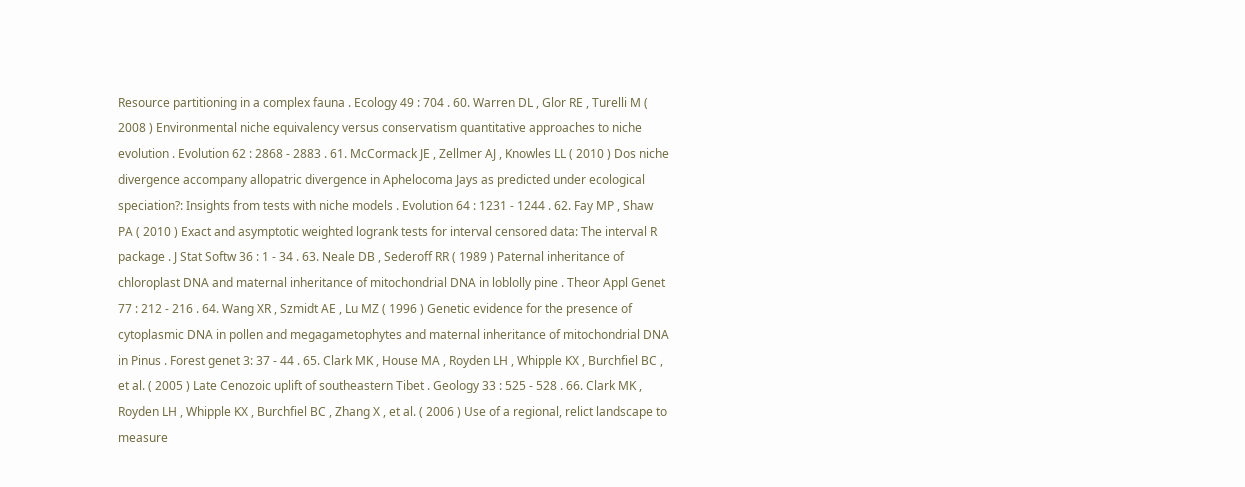Resource partitioning in a complex fauna . Ecology 49 : 704 . 60. Warren DL , Glor RE , Turelli M ( 2008 ) Environmental niche equivalency versus conservatism quantitative approaches to niche evolution . Evolution 62 : 2868 - 2883 . 61. McCormack JE , Zellmer AJ , Knowles LL ( 2010 ) Dos niche divergence accompany allopatric divergence in Aphelocoma Jays as predicted under ecological speciation?: Insights from tests with niche models . Evolution 64 : 1231 - 1244 . 62. Fay MP , Shaw PA ( 2010 ) Exact and asymptotic weighted logrank tests for interval censored data: The interval R package . J Stat Softw 36 : 1 - 34 . 63. Neale DB , Sederoff RR ( 1989 ) Paternal inheritance of chloroplast DNA and maternal inheritance of mitochondrial DNA in loblolly pine . Theor Appl Genet 77 : 212 - 216 . 64. Wang XR , Szmidt AE , Lu MZ ( 1996 ) Genetic evidence for the presence of cytoplasmic DNA in pollen and megagametophytes and maternal inheritance of mitochondrial DNA in Pinus . Forest genet 3: 37 - 44 . 65. Clark MK , House MA , Royden LH , Whipple KX , Burchfiel BC , et al. ( 2005 ) Late Cenozoic uplift of southeastern Tibet . Geology 33 : 525 - 528 . 66. Clark MK , Royden LH , Whipple KX , Burchfiel BC , Zhang X , et al. ( 2006 ) Use of a regional, relict landscape to measure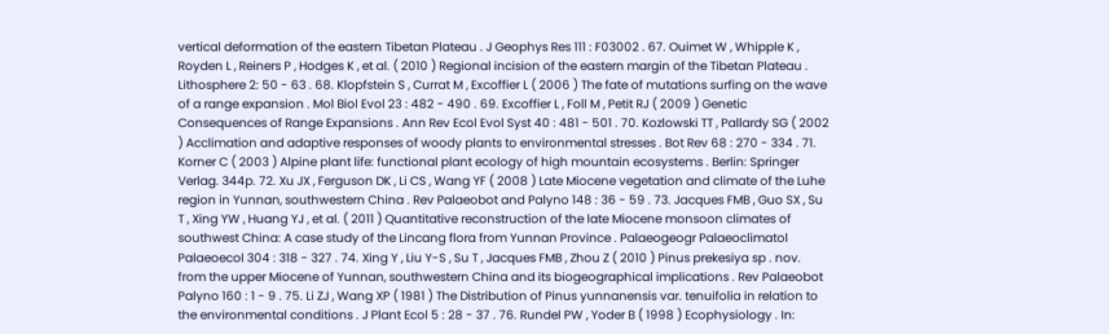vertical deformation of the eastern Tibetan Plateau . J Geophys Res 111 : F03002 . 67. Ouimet W , Whipple K , Royden L , Reiners P , Hodges K , et al. ( 2010 ) Regional incision of the eastern margin of the Tibetan Plateau . Lithosphere 2: 50 - 63 . 68. Klopfstein S , Currat M , Excoffier L ( 2006 ) The fate of mutations surfing on the wave of a range expansion . Mol Biol Evol 23 : 482 - 490 . 69. Excoffier L , Foll M , Petit RJ ( 2009 ) Genetic Consequences of Range Expansions . Ann Rev Ecol Evol Syst 40 : 481 - 501 . 70. Kozlowski TT , Pallardy SG ( 2002 ) Acclimation and adaptive responses of woody plants to environmental stresses . Bot Rev 68 : 270 - 334 . 71. Korner C ( 2003 ) Alpine plant life: functional plant ecology of high mountain ecosystems . Berlin: Springer Verlag. 344p. 72. Xu JX , Ferguson DK , Li CS , Wang YF ( 2008 ) Late Miocene vegetation and climate of the Luhe region in Yunnan, southwestern China . Rev Palaeobot and Palyno 148 : 36 - 59 . 73. Jacques FMB , Guo SX , Su T , Xing YW , Huang YJ , et al. ( 2011 ) Quantitative reconstruction of the late Miocene monsoon climates of southwest China: A case study of the Lincang flora from Yunnan Province . Palaeogeogr Palaeoclimatol Palaeoecol 304 : 318 - 327 . 74. Xing Y , Liu Y-S , Su T , Jacques FMB , Zhou Z ( 2010 ) Pinus prekesiya sp . nov. from the upper Miocene of Yunnan, southwestern China and its biogeographical implications . Rev Palaeobot Palyno 160 : 1 - 9 . 75. Li ZJ , Wang XP ( 1981 ) The Distribution of Pinus yunnanensis var. tenuifolia in relation to the environmental conditions . J Plant Ecol 5 : 28 - 37 . 76. Rundel PW , Yoder B ( 1998 ) Ecophysiology . In: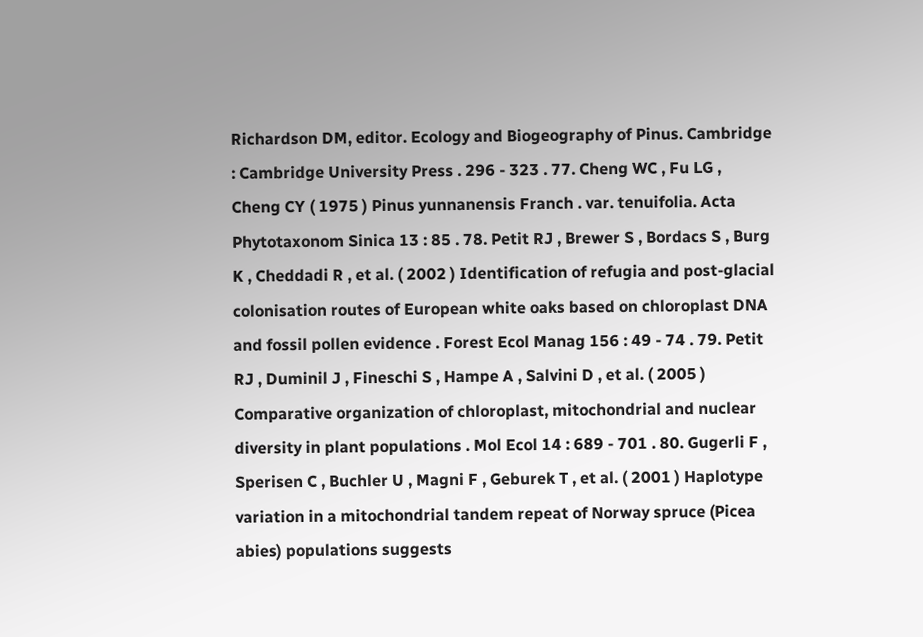Richardson DM, editor. Ecology and Biogeography of Pinus. Cambridge : Cambridge University Press . 296 - 323 . 77. Cheng WC , Fu LG , Cheng CY ( 1975 ) Pinus yunnanensis Franch . var. tenuifolia. Acta Phytotaxonom Sinica 13 : 85 . 78. Petit RJ , Brewer S , Bordacs S , Burg K , Cheddadi R , et al. ( 2002 ) Identification of refugia and post-glacial colonisation routes of European white oaks based on chloroplast DNA and fossil pollen evidence . Forest Ecol Manag 156 : 49 - 74 . 79. Petit RJ , Duminil J , Fineschi S , Hampe A , Salvini D , et al. ( 2005 ) Comparative organization of chloroplast, mitochondrial and nuclear diversity in plant populations . Mol Ecol 14 : 689 - 701 . 80. Gugerli F , Sperisen C , Buchler U , Magni F , Geburek T , et al. ( 2001 ) Haplotype variation in a mitochondrial tandem repeat of Norway spruce (Picea abies) populations suggests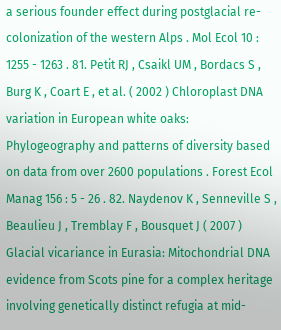a serious founder effect during postglacial re-colonization of the western Alps . Mol Ecol 10 : 1255 - 1263 . 81. Petit RJ , Csaikl UM , Bordacs S , Burg K , Coart E , et al. ( 2002 ) Chloroplast DNA variation in European white oaks: Phylogeography and patterns of diversity based on data from over 2600 populations . Forest Ecol Manag 156 : 5 - 26 . 82. Naydenov K , Senneville S , Beaulieu J , Tremblay F , Bousquet J ( 2007 ) Glacial vicariance in Eurasia: Mitochondrial DNA evidence from Scots pine for a complex heritage involving genetically distinct refugia at mid-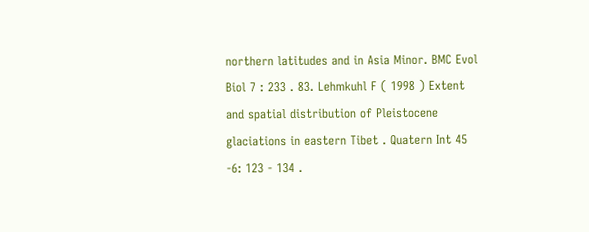northern latitudes and in Asia Minor. BMC Evol Biol 7 : 233 . 83. Lehmkuhl F ( 1998 ) Extent and spatial distribution of Pleistocene glaciations in eastern Tibet . Quatern Int 45 -6: 123 - 134 .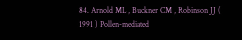84. Arnold ML , Buckner CM , Robinson JJ ( 1991 ) Pollen-mediated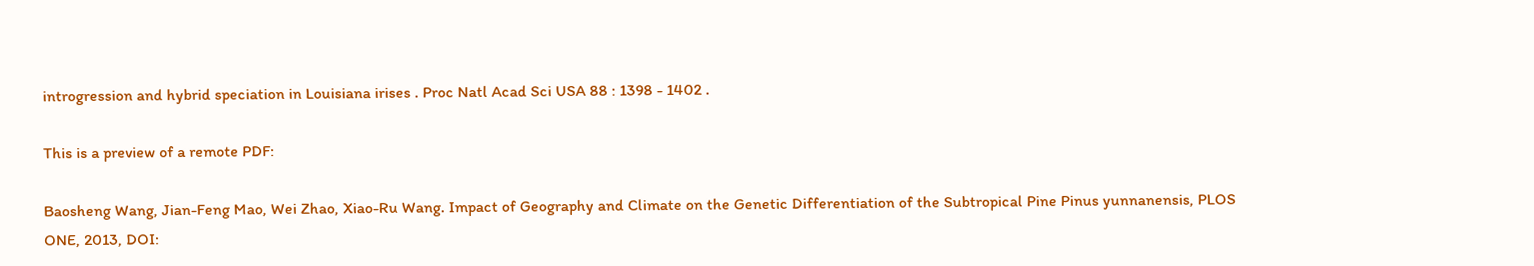introgression and hybrid speciation in Louisiana irises . Proc Natl Acad Sci USA 88 : 1398 - 1402 .

This is a preview of a remote PDF:

Baosheng Wang, Jian-Feng Mao, Wei Zhao, Xiao-Ru Wang. Impact of Geography and Climate on the Genetic Differentiation of the Subtropical Pine Pinus yunnanensis, PLOS ONE, 2013, DOI: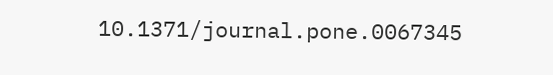10.1371/journal.pone.0067345